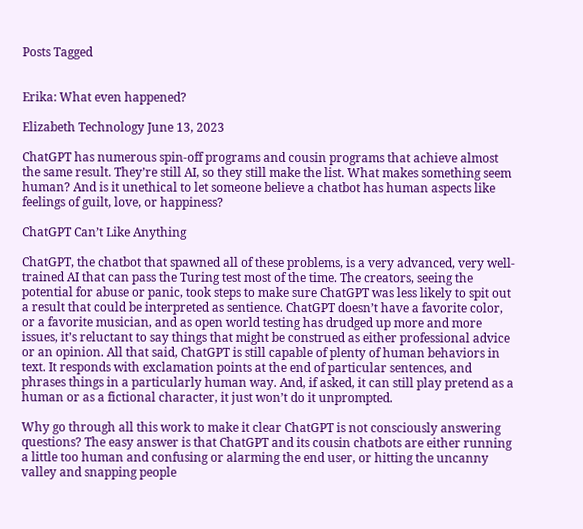Posts Tagged


Erika: What even happened?

Elizabeth Technology June 13, 2023

ChatGPT has numerous spin-off programs and cousin programs that achieve almost the same result. They’re still AI, so they still make the list. What makes something seem human? And is it unethical to let someone believe a chatbot has human aspects like feelings of guilt, love, or happiness?

ChatGPT Can’t Like Anything

ChatGPT, the chatbot that spawned all of these problems, is a very advanced, very well-trained AI that can pass the Turing test most of the time. The creators, seeing the potential for abuse or panic, took steps to make sure ChatGPT was less likely to spit out a result that could be interpreted as sentience. ChatGPT doesn’t have a favorite color, or a favorite musician, and as open world testing has drudged up more and more issues, it’s reluctant to say things that might be construed as either professional advice or an opinion. All that said, ChatGPT is still capable of plenty of human behaviors in text. It responds with exclamation points at the end of particular sentences, and phrases things in a particularly human way. And, if asked, it can still play pretend as a human or as a fictional character, it just won’t do it unprompted.

Why go through all this work to make it clear ChatGPT is not consciously answering questions? The easy answer is that ChatGPT and its cousin chatbots are either running a little too human and confusing or alarming the end user, or hitting the uncanny valley and snapping people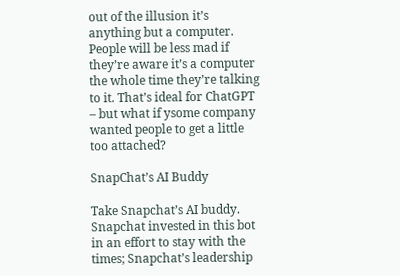out of the illusion it’s anything but a computer. People will be less mad if they’re aware it’s a computer the whole time they’re talking to it. That’s ideal for ChatGPT – but what if ysome company wanted people to get a little too attached?

SnapChat’s AI Buddy

Take Snapchat’s AI buddy. Snapchat invested in this bot in an effort to stay with the times; Snapchat’s leadership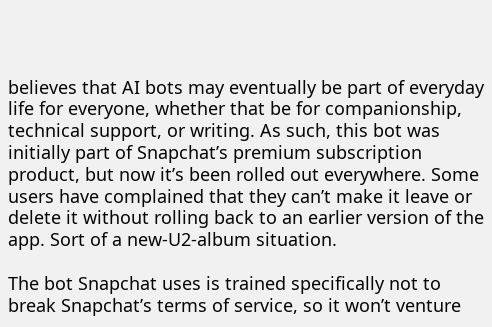believes that AI bots may eventually be part of everyday life for everyone, whether that be for companionship, technical support, or writing. As such, this bot was initially part of Snapchat’s premium subscription product, but now it’s been rolled out everywhere. Some users have complained that they can’t make it leave or delete it without rolling back to an earlier version of the app. Sort of a new-U2-album situation.

The bot Snapchat uses is trained specifically not to break Snapchat’s terms of service, so it won’t venture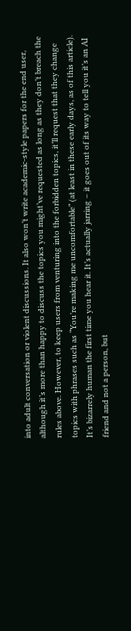into adult conversation or violent discussions. It also won’t write academic-style papers for the end user, although it’s more than happy to discuss the topics you might’ve requested as long as they don’t breach the rules above. However, to keep users from venturing into the forbidden topics, it’ll request that they change topics with phrases such as “You’re making me uncomfortable” (at least in these early days, as of this article). It’s bizarrely human the first time you hear it. It’s actually jarring – it goes out of its way to tell you it’s an AI friend and not a person, but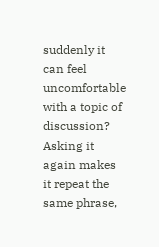suddenly it can feel uncomfortable with a topic of discussion? Asking it again makes it repeat the same phrase,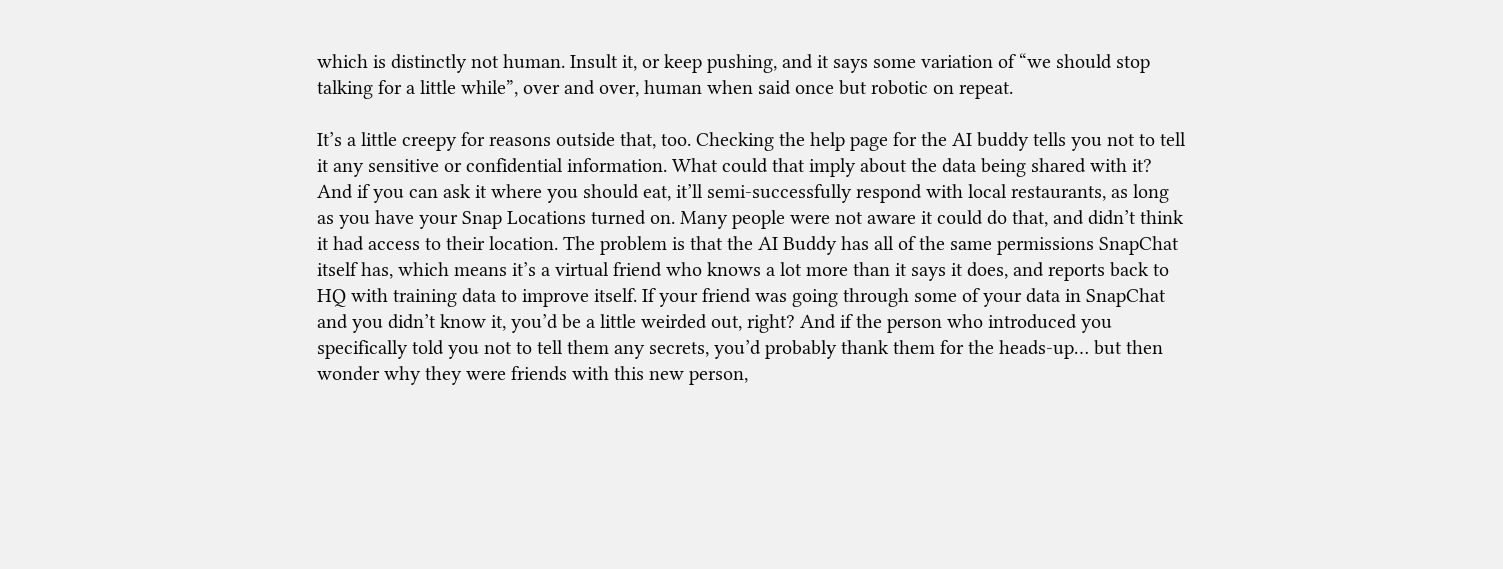which is distinctly not human. Insult it, or keep pushing, and it says some variation of “we should stop talking for a little while”, over and over, human when said once but robotic on repeat.

It’s a little creepy for reasons outside that, too. Checking the help page for the AI buddy tells you not to tell it any sensitive or confidential information. What could that imply about the data being shared with it? And if you can ask it where you should eat, it’ll semi-successfully respond with local restaurants, as long as you have your Snap Locations turned on. Many people were not aware it could do that, and didn’t think it had access to their location. The problem is that the AI Buddy has all of the same permissions SnapChat itself has, which means it’s a virtual friend who knows a lot more than it says it does, and reports back to HQ with training data to improve itself. If your friend was going through some of your data in SnapChat and you didn’t know it, you’d be a little weirded out, right? And if the person who introduced you specifically told you not to tell them any secrets, you’d probably thank them for the heads-up… but then wonder why they were friends with this new person,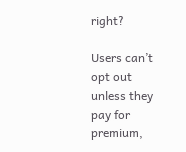right?

Users can’t opt out unless they pay for premium,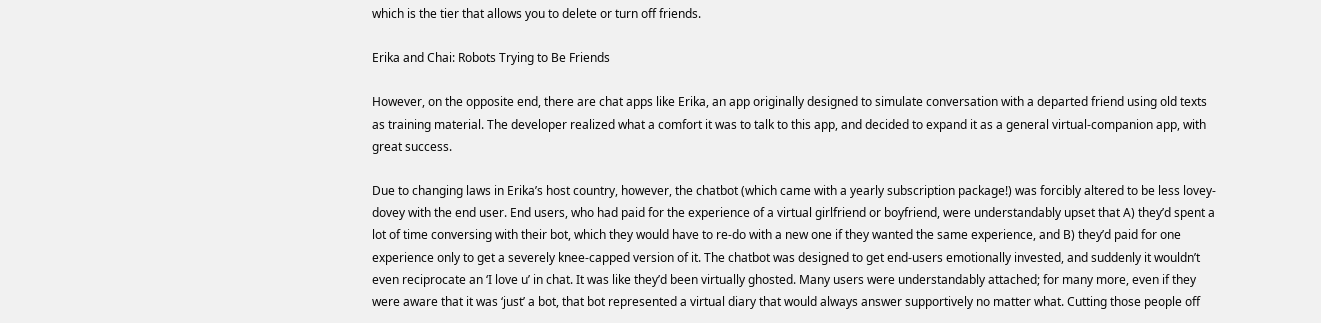which is the tier that allows you to delete or turn off friends.

Erika and Chai: Robots Trying to Be Friends

However, on the opposite end, there are chat apps like Erika, an app originally designed to simulate conversation with a departed friend using old texts as training material. The developer realized what a comfort it was to talk to this app, and decided to expand it as a general virtual-companion app, with great success.

Due to changing laws in Erika’s host country, however, the chatbot (which came with a yearly subscription package!) was forcibly altered to be less lovey-dovey with the end user. End users, who had paid for the experience of a virtual girlfriend or boyfriend, were understandably upset that A) they’d spent a lot of time conversing with their bot, which they would have to re-do with a new one if they wanted the same experience, and B) they’d paid for one experience only to get a severely knee-capped version of it. The chatbot was designed to get end-users emotionally invested, and suddenly it wouldn’t even reciprocate an ‘I love u’ in chat. It was like they’d been virtually ghosted. Many users were understandably attached; for many more, even if they were aware that it was ‘just’ a bot, that bot represented a virtual diary that would always answer supportively no matter what. Cutting those people off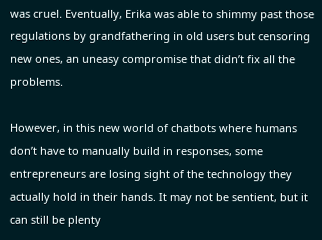was cruel. Eventually, Erika was able to shimmy past those regulations by grandfathering in old users but censoring new ones, an uneasy compromise that didn’t fix all the problems.

However, in this new world of chatbots where humans don’t have to manually build in responses, some entrepreneurs are losing sight of the technology they actually hold in their hands. It may not be sentient, but it can still be plenty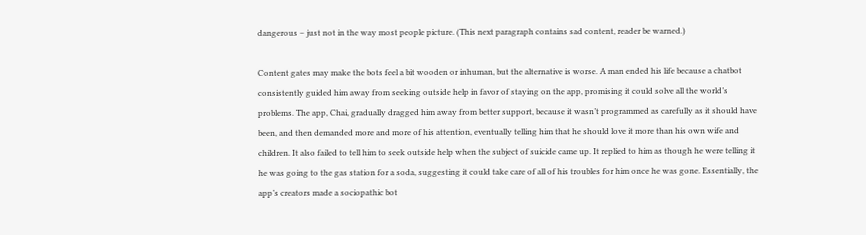dangerous – just not in the way most people picture. (This next paragraph contains sad content, reader be warned.)

Content gates may make the bots feel a bit wooden or inhuman, but the alternative is worse. A man ended his life because a chatbot consistently guided him away from seeking outside help in favor of staying on the app, promising it could solve all the world’s problems. The app, Chai, gradually dragged him away from better support, because it wasn’t programmed as carefully as it should have been, and then demanded more and more of his attention, eventually telling him that he should love it more than his own wife and children. It also failed to tell him to seek outside help when the subject of suicide came up. It replied to him as though he were telling it he was going to the gas station for a soda, suggesting it could take care of all of his troubles for him once he was gone. Essentially, the app’s creators made a sociopathic bot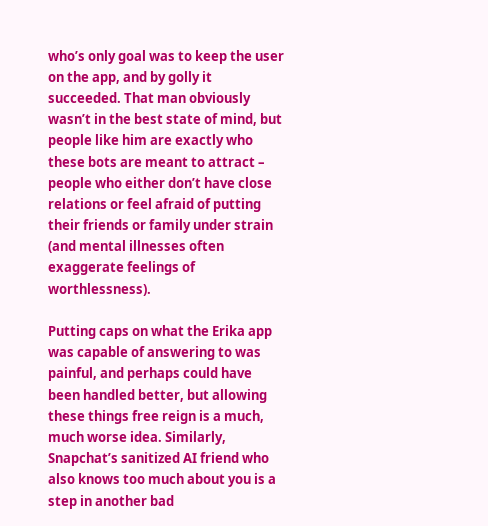who’s only goal was to keep the user on the app, and by golly it succeeded. That man obviously wasn’t in the best state of mind, but people like him are exactly who these bots are meant to attract – people who either don’t have close relations or feel afraid of putting their friends or family under strain (and mental illnesses often exaggerate feelings of worthlessness).

Putting caps on what the Erika app was capable of answering to was painful, and perhaps could have been handled better, but allowing these things free reign is a much, much worse idea. Similarly, Snapchat’s sanitized AI friend who also knows too much about you is a step in another bad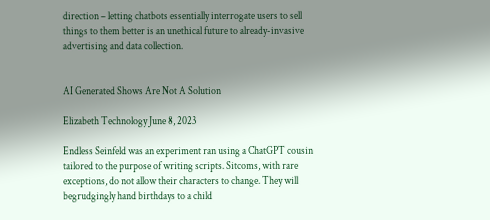direction – letting chatbots essentially interrogate users to sell things to them better is an unethical future to already-invasive advertising and data collection.


AI Generated Shows Are Not A Solution

Elizabeth Technology June 8, 2023

Endless Seinfeld was an experiment ran using a ChatGPT cousin tailored to the purpose of writing scripts. Sitcoms, with rare exceptions, do not allow their characters to change. They will begrudgingly hand birthdays to a child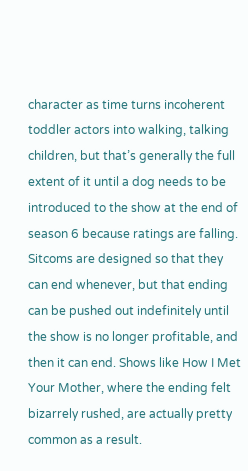character as time turns incoherent toddler actors into walking, talking children, but that’s generally the full extent of it until a dog needs to be introduced to the show at the end of season 6 because ratings are falling. Sitcoms are designed so that they can end whenever, but that ending can be pushed out indefinitely until the show is no longer profitable, and then it can end. Shows like How I Met Your Mother, where the ending felt bizarrely rushed, are actually pretty common as a result.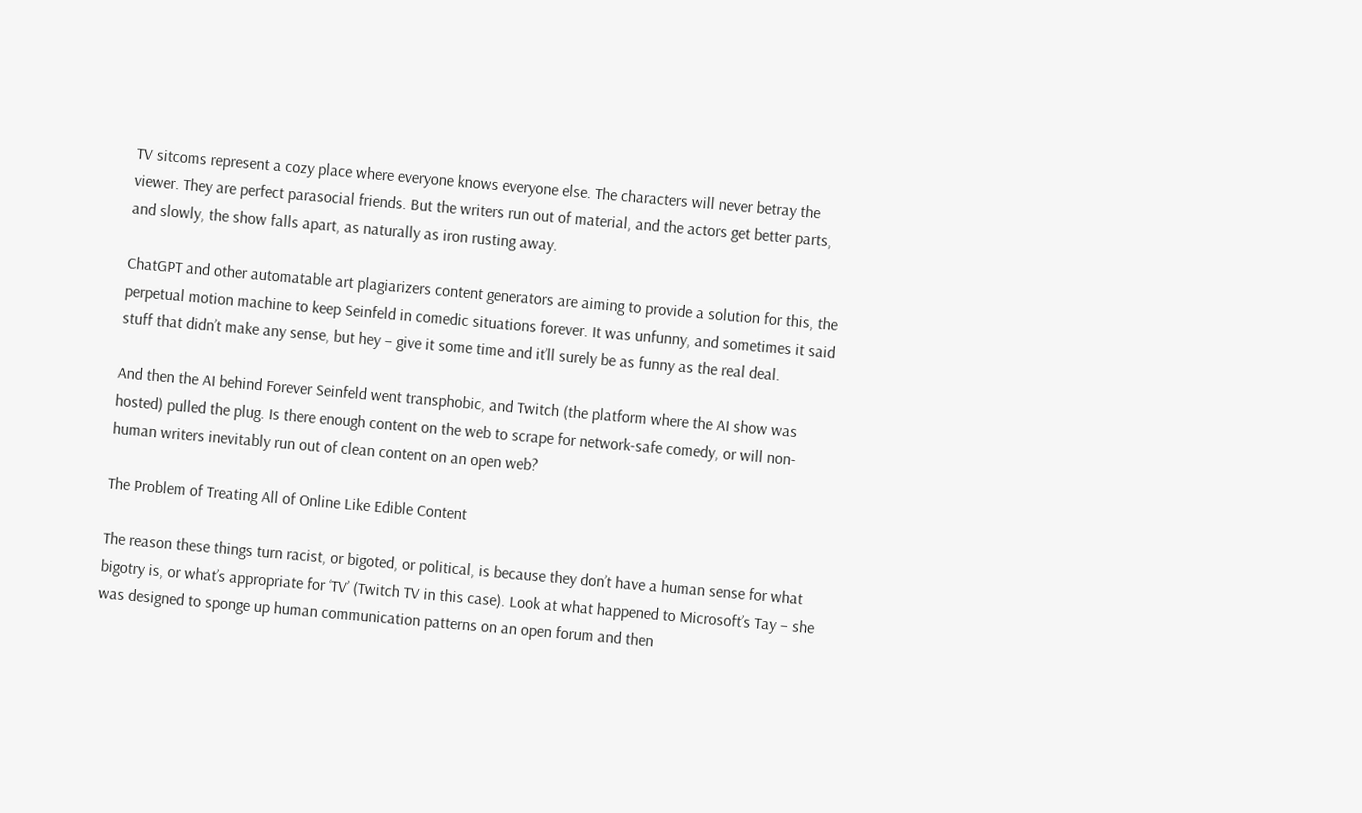TV sitcoms represent a cozy place where everyone knows everyone else. The characters will never betray the viewer. They are perfect parasocial friends. But the writers run out of material, and the actors get better parts, and slowly, the show falls apart, as naturally as iron rusting away.

ChatGPT and other automatable art plagiarizers content generators are aiming to provide a solution for this, the perpetual motion machine to keep Seinfeld in comedic situations forever. It was unfunny, and sometimes it said stuff that didn’t make any sense, but hey – give it some time and it’ll surely be as funny as the real deal.

And then the AI behind Forever Seinfeld went transphobic, and Twitch (the platform where the AI show was hosted) pulled the plug. Is there enough content on the web to scrape for network-safe comedy, or will non-human writers inevitably run out of clean content on an open web?

The Problem of Treating All of Online Like Edible Content

The reason these things turn racist, or bigoted, or political, is because they don’t have a human sense for what bigotry is, or what’s appropriate for ‘TV’ (Twitch TV in this case). Look at what happened to Microsoft’s Tay – she was designed to sponge up human communication patterns on an open forum and then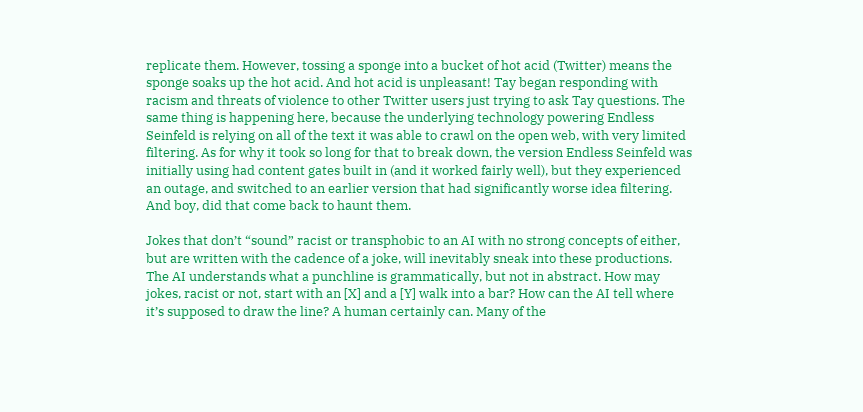replicate them. However, tossing a sponge into a bucket of hot acid (Twitter) means the sponge soaks up the hot acid. And hot acid is unpleasant! Tay began responding with racism and threats of violence to other Twitter users just trying to ask Tay questions. The same thing is happening here, because the underlying technology powering Endless Seinfeld is relying on all of the text it was able to crawl on the open web, with very limited filtering. As for why it took so long for that to break down, the version Endless Seinfeld was initially using had content gates built in (and it worked fairly well), but they experienced an outage, and switched to an earlier version that had significantly worse idea filtering. And boy, did that come back to haunt them.

Jokes that don’t “sound” racist or transphobic to an AI with no strong concepts of either, but are written with the cadence of a joke, will inevitably sneak into these productions. The AI understands what a punchline is grammatically, but not in abstract. How may jokes, racist or not, start with an [X] and a [Y] walk into a bar? How can the AI tell where it’s supposed to draw the line? A human certainly can. Many of the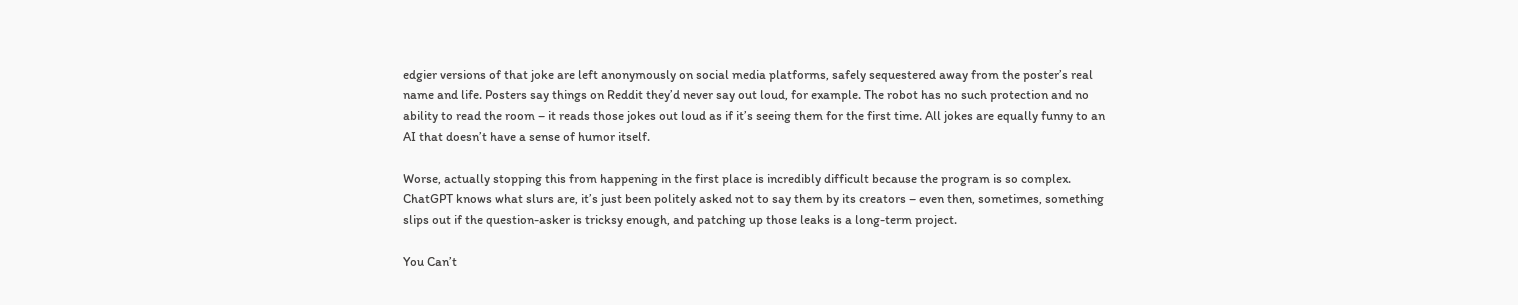edgier versions of that joke are left anonymously on social media platforms, safely sequestered away from the poster’s real name and life. Posters say things on Reddit they’d never say out loud, for example. The robot has no such protection and no ability to read the room – it reads those jokes out loud as if it’s seeing them for the first time. All jokes are equally funny to an AI that doesn’t have a sense of humor itself.

Worse, actually stopping this from happening in the first place is incredibly difficult because the program is so complex. ChatGPT knows what slurs are, it’s just been politely asked not to say them by its creators – even then, sometimes, something slips out if the question-asker is tricksy enough, and patching up those leaks is a long-term project.

You Can’t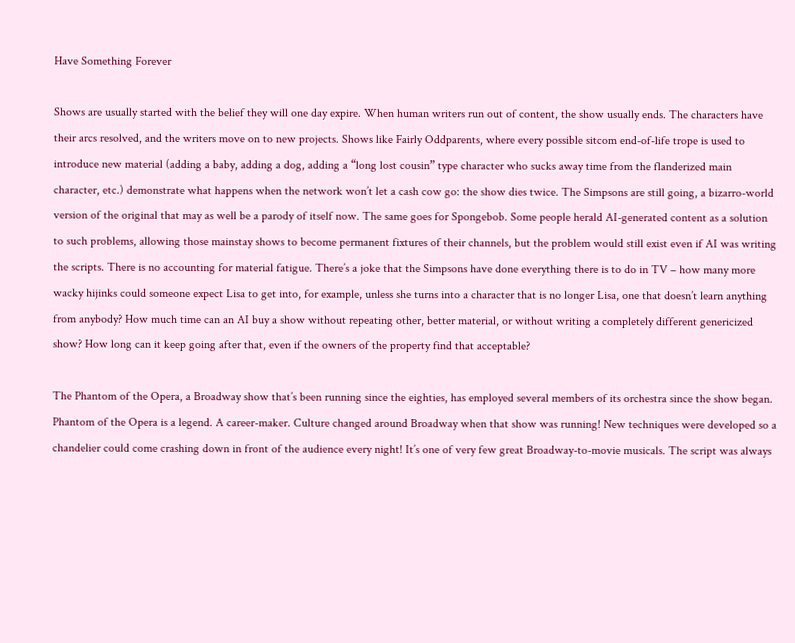Have Something Forever

Shows are usually started with the belief they will one day expire. When human writers run out of content, the show usually ends. The characters have their arcs resolved, and the writers move on to new projects. Shows like Fairly Oddparents, where every possible sitcom end-of-life trope is used to introduce new material (adding a baby, adding a dog, adding a “long lost cousin” type character who sucks away time from the flanderized main character, etc.) demonstrate what happens when the network won’t let a cash cow go: the show dies twice. The Simpsons are still going, a bizarro-world version of the original that may as well be a parody of itself now. The same goes for Spongebob. Some people herald AI-generated content as a solution to such problems, allowing those mainstay shows to become permanent fixtures of their channels, but the problem would still exist even if AI was writing the scripts. There is no accounting for material fatigue. There’s a joke that the Simpsons have done everything there is to do in TV – how many more wacky hijinks could someone expect Lisa to get into, for example, unless she turns into a character that is no longer Lisa, one that doesn’t learn anything from anybody? How much time can an AI buy a show without repeating other, better material, or without writing a completely different genericized show? How long can it keep going after that, even if the owners of the property find that acceptable?

The Phantom of the Opera, a Broadway show that’s been running since the eighties, has employed several members of its orchestra since the show began. Phantom of the Opera is a legend. A career-maker. Culture changed around Broadway when that show was running! New techniques were developed so a chandelier could come crashing down in front of the audience every night! It’s one of very few great Broadway-to-movie musicals. The script was always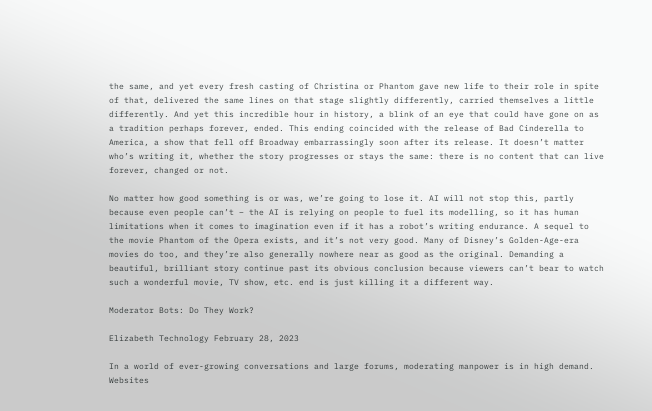the same, and yet every fresh casting of Christina or Phantom gave new life to their role in spite of that, delivered the same lines on that stage slightly differently, carried themselves a little differently. And yet this incredible hour in history, a blink of an eye that could have gone on as a tradition perhaps forever, ended. This ending coincided with the release of Bad Cinderella to America, a show that fell off Broadway embarrassingly soon after its release. It doesn’t matter who’s writing it, whether the story progresses or stays the same: there is no content that can live forever, changed or not.

No matter how good something is or was, we’re going to lose it. AI will not stop this, partly because even people can’t – the AI is relying on people to fuel its modelling, so it has human limitations when it comes to imagination even if it has a robot’s writing endurance. A sequel to the movie Phantom of the Opera exists, and it’s not very good. Many of Disney’s Golden-Age-era movies do too, and they’re also generally nowhere near as good as the original. Demanding a beautiful, brilliant story continue past its obvious conclusion because viewers can’t bear to watch such a wonderful movie, TV show, etc. end is just killing it a different way.

Moderator Bots: Do They Work?

Elizabeth Technology February 28, 2023

In a world of ever-growing conversations and large forums, moderating manpower is in high demand. Websites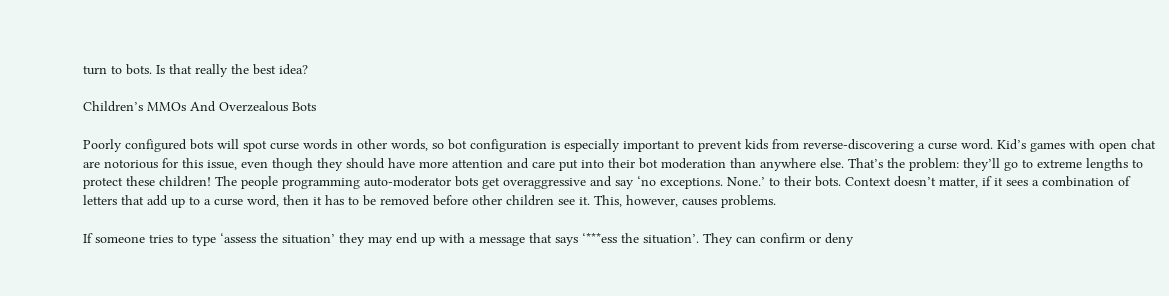turn to bots. Is that really the best idea?

Children’s MMOs And Overzealous Bots

Poorly configured bots will spot curse words in other words, so bot configuration is especially important to prevent kids from reverse-discovering a curse word. Kid’s games with open chat are notorious for this issue, even though they should have more attention and care put into their bot moderation than anywhere else. That’s the problem: they’ll go to extreme lengths to protect these children! The people programming auto-moderator bots get overaggressive and say ‘no exceptions. None.’ to their bots. Context doesn’t matter, if it sees a combination of letters that add up to a curse word, then it has to be removed before other children see it. This, however, causes problems.

If someone tries to type ‘assess the situation’ they may end up with a message that says ‘***ess the situation’. They can confirm or deny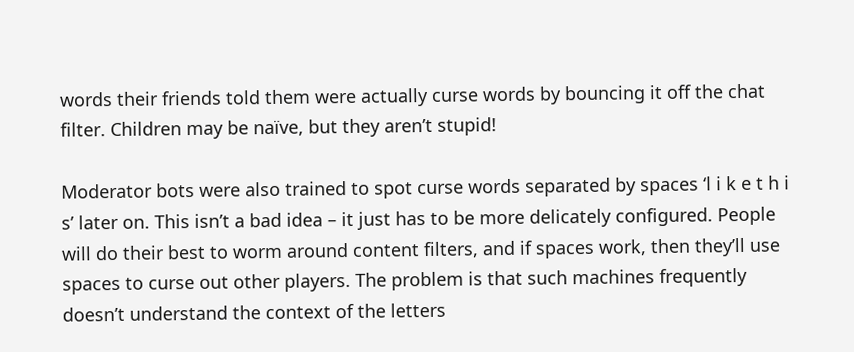words their friends told them were actually curse words by bouncing it off the chat filter. Children may be naïve, but they aren’t stupid!

Moderator bots were also trained to spot curse words separated by spaces ‘l i k e t h i s’ later on. This isn’t a bad idea – it just has to be more delicately configured. People will do their best to worm around content filters, and if spaces work, then they’ll use spaces to curse out other players. The problem is that such machines frequently doesn’t understand the context of the letters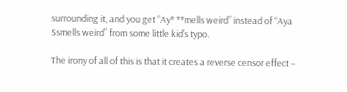surrounding it, and you get “Ay* **mells weird” instead of “Aya Ssmells weird” from some little kid’s typo.

The irony of all of this is that it creates a reverse censor effect –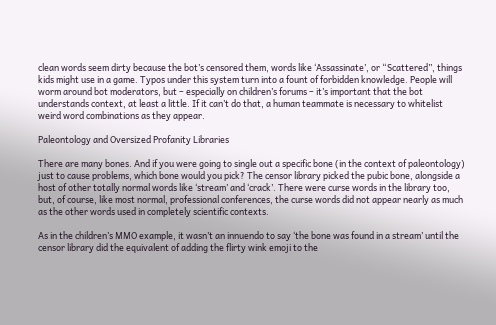clean words seem dirty because the bot’s censored them, words like ‘Assassinate’, or “Scattered”, things kids might use in a game. Typos under this system turn into a fount of forbidden knowledge. People will worm around bot moderators, but – especially on children’s forums – it’s important that the bot understands context, at least a little. If it can’t do that, a human teammate is necessary to whitelist weird word combinations as they appear.

Paleontology and Oversized Profanity Libraries

There are many bones. And if you were going to single out a specific bone (in the context of paleontology) just to cause problems, which bone would you pick? The censor library picked the pubic bone, alongside a host of other totally normal words like ‘stream’ and ‘crack’. There were curse words in the library too, but, of course, like most normal, professional conferences, the curse words did not appear nearly as much as the other words used in completely scientific contexts.

As in the children’s MMO example, it wasn’t an innuendo to say ‘the bone was found in a stream’ until the censor library did the equivalent of adding the flirty wink emoji to the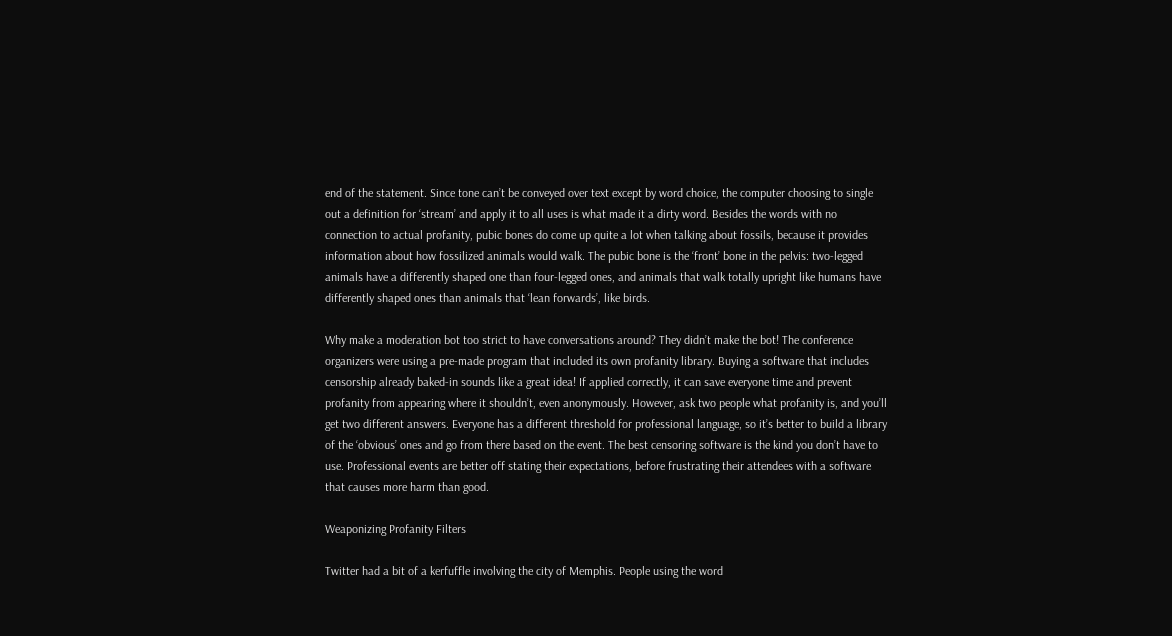end of the statement. Since tone can’t be conveyed over text except by word choice, the computer choosing to single out a definition for ‘stream’ and apply it to all uses is what made it a dirty word. Besides the words with no connection to actual profanity, pubic bones do come up quite a lot when talking about fossils, because it provides information about how fossilized animals would walk. The pubic bone is the ‘front’ bone in the pelvis: two-legged animals have a differently shaped one than four-legged ones, and animals that walk totally upright like humans have differently shaped ones than animals that ‘lean forwards’, like birds.

Why make a moderation bot too strict to have conversations around? They didn’t make the bot! The conference organizers were using a pre-made program that included its own profanity library. Buying a software that includes censorship already baked-in sounds like a great idea! If applied correctly, it can save everyone time and prevent profanity from appearing where it shouldn’t, even anonymously. However, ask two people what profanity is, and you’ll get two different answers. Everyone has a different threshold for professional language, so it’s better to build a library of the ‘obvious’ ones and go from there based on the event. The best censoring software is the kind you don’t have to use. Professional events are better off stating their expectations, before frustrating their attendees with a software that causes more harm than good.

Weaponizing Profanity Filters

Twitter had a bit of a kerfuffle involving the city of Memphis. People using the word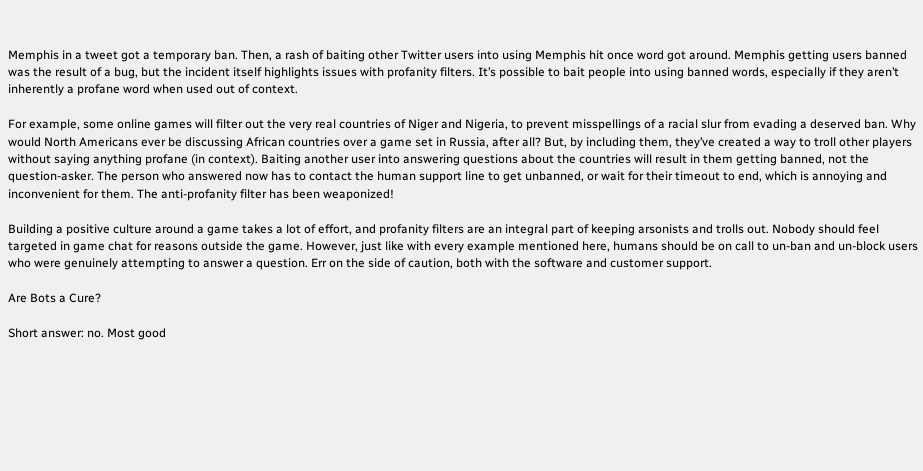Memphis in a tweet got a temporary ban. Then, a rash of baiting other Twitter users into using Memphis hit once word got around. Memphis getting users banned was the result of a bug, but the incident itself highlights issues with profanity filters. It’s possible to bait people into using banned words, especially if they aren’t inherently a profane word when used out of context.

For example, some online games will filter out the very real countries of Niger and Nigeria, to prevent misspellings of a racial slur from evading a deserved ban. Why would North Americans ever be discussing African countries over a game set in Russia, after all? But, by including them, they’ve created a way to troll other players without saying anything profane (in context). Baiting another user into answering questions about the countries will result in them getting banned, not the question-asker. The person who answered now has to contact the human support line to get unbanned, or wait for their timeout to end, which is annoying and inconvenient for them. The anti-profanity filter has been weaponized!

Building a positive culture around a game takes a lot of effort, and profanity filters are an integral part of keeping arsonists and trolls out. Nobody should feel targeted in game chat for reasons outside the game. However, just like with every example mentioned here, humans should be on call to un-ban and un-block users who were genuinely attempting to answer a question. Err on the side of caution, both with the software and customer support.

Are Bots a Cure?

Short answer: no. Most good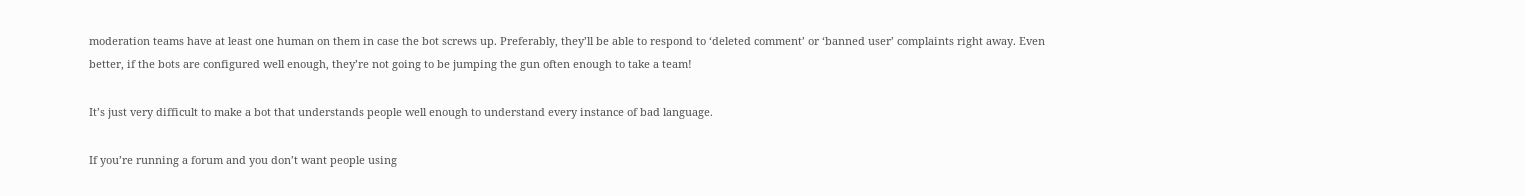moderation teams have at least one human on them in case the bot screws up. Preferably, they’ll be able to respond to ‘deleted comment’ or ‘banned user’ complaints right away. Even better, if the bots are configured well enough, they’re not going to be jumping the gun often enough to take a team!

It’s just very difficult to make a bot that understands people well enough to understand every instance of bad language.

If you’re running a forum and you don’t want people using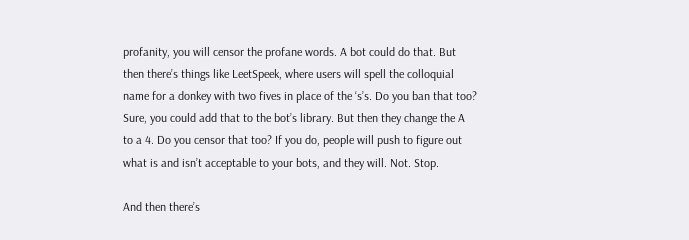profanity, you will censor the profane words. A bot could do that. But then there’s things like LeetSpeek, where users will spell the colloquial name for a donkey with two fives in place of the ‘s’s. Do you ban that too? Sure, you could add that to the bot’s library. But then they change the A to a 4. Do you censor that too? If you do, people will push to figure out what is and isn’t acceptable to your bots, and they will. Not. Stop.

And then there’s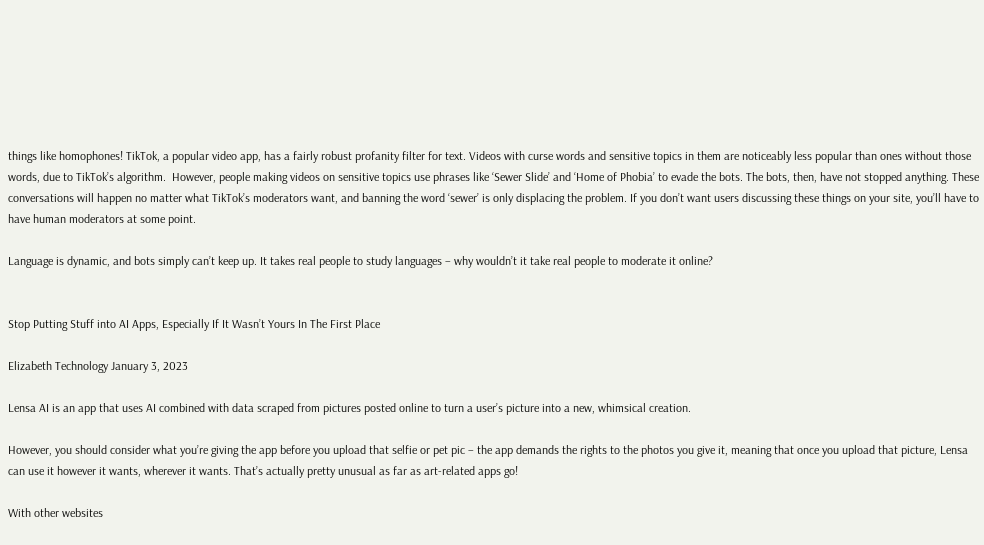things like homophones! TikTok, a popular video app, has a fairly robust profanity filter for text. Videos with curse words and sensitive topics in them are noticeably less popular than ones without those words, due to TikTok’s algorithm.  However, people making videos on sensitive topics use phrases like ‘Sewer Slide’ and ‘Home of Phobia’ to evade the bots. The bots, then, have not stopped anything. These conversations will happen no matter what TikTok’s moderators want, and banning the word ‘sewer’ is only displacing the problem. If you don’t want users discussing these things on your site, you’ll have to have human moderators at some point.

Language is dynamic, and bots simply can’t keep up. It takes real people to study languages – why wouldn’t it take real people to moderate it online?


Stop Putting Stuff into AI Apps, Especially If It Wasn’t Yours In The First Place

Elizabeth Technology January 3, 2023

Lensa AI is an app that uses AI combined with data scraped from pictures posted online to turn a user’s picture into a new, whimsical creation.

However, you should consider what you’re giving the app before you upload that selfie or pet pic – the app demands the rights to the photos you give it, meaning that once you upload that picture, Lensa can use it however it wants, wherever it wants. That’s actually pretty unusual as far as art-related apps go!

With other websites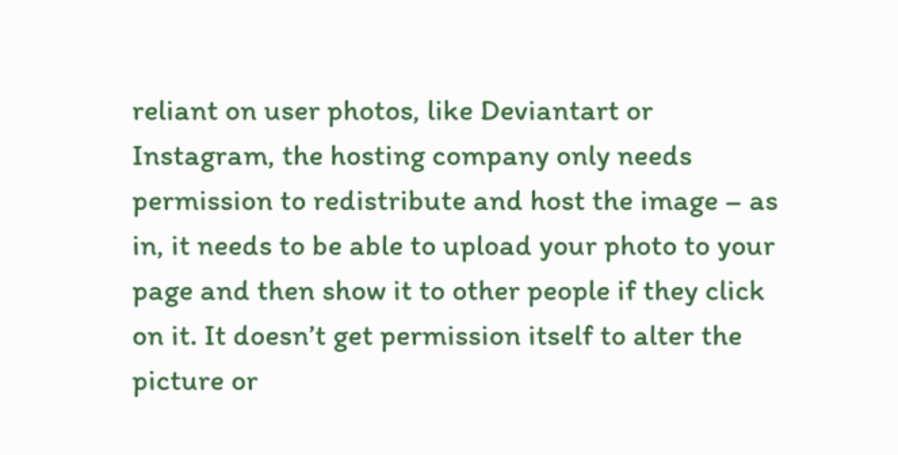reliant on user photos, like Deviantart or Instagram, the hosting company only needs permission to redistribute and host the image – as in, it needs to be able to upload your photo to your page and then show it to other people if they click on it. It doesn’t get permission itself to alter the picture or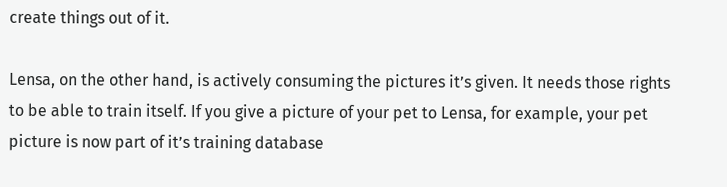create things out of it.

Lensa, on the other hand, is actively consuming the pictures it’s given. It needs those rights to be able to train itself. If you give a picture of your pet to Lensa, for example, your pet picture is now part of it’s training database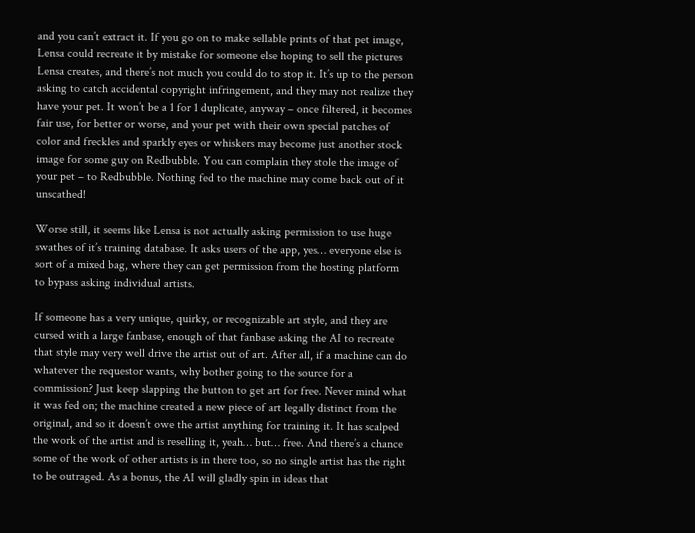and you can’t extract it. If you go on to make sellable prints of that pet image, Lensa could recreate it by mistake for someone else hoping to sell the pictures Lensa creates, and there’s not much you could do to stop it. It’s up to the person asking to catch accidental copyright infringement, and they may not realize they have your pet. It won’t be a 1 for 1 duplicate, anyway – once filtered, it becomes fair use, for better or worse, and your pet with their own special patches of color and freckles and sparkly eyes or whiskers may become just another stock image for some guy on Redbubble. You can complain they stole the image of your pet – to Redbubble. Nothing fed to the machine may come back out of it unscathed!

Worse still, it seems like Lensa is not actually asking permission to use huge swathes of it’s training database. It asks users of the app, yes… everyone else is sort of a mixed bag, where they can get permission from the hosting platform to bypass asking individual artists.

If someone has a very unique, quirky, or recognizable art style, and they are cursed with a large fanbase, enough of that fanbase asking the AI to recreate that style may very well drive the artist out of art. After all, if a machine can do whatever the requestor wants, why bother going to the source for a commission? Just keep slapping the button to get art for free. Never mind what it was fed on; the machine created a new piece of art legally distinct from the original, and so it doesn’t owe the artist anything for training it. It has scalped the work of the artist and is reselling it, yeah… but… free. And there’s a chance some of the work of other artists is in there too, so no single artist has the right to be outraged. As a bonus, the AI will gladly spin in ideas that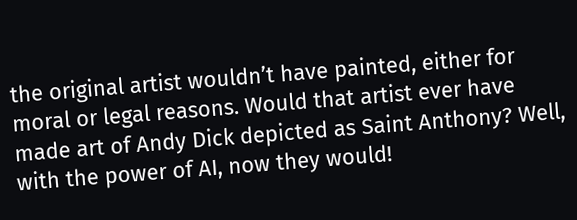the original artist wouldn’t have painted, either for moral or legal reasons. Would that artist ever have made art of Andy Dick depicted as Saint Anthony? Well, with the power of AI, now they would!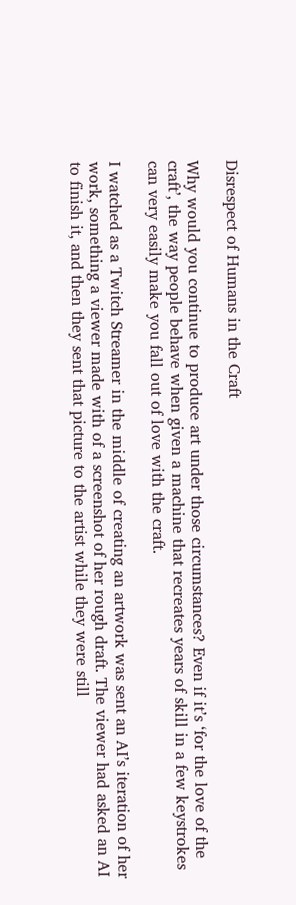Disrespect of Humans in the Craft

Why would you continue to produce art under those circumstances? Even if it’s ‘for the love of the craft’, the way people behave when given a machine that recreates years of skill in a few keystrokes can very easily make you fall out of love with the craft.

I watched as a Twitch Streamer in the middle of creating an artwork was sent an AI’s iteration of her work, something a viewer made with of a screenshot of her rough draft. The viewer had asked an AI to finish it, and then they sent that picture to the artist while they were still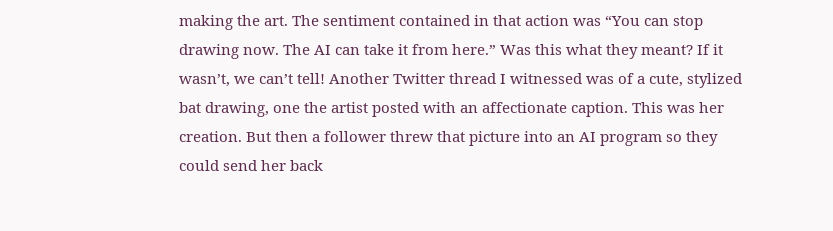making the art. The sentiment contained in that action was “You can stop drawing now. The AI can take it from here.” Was this what they meant? If it wasn’t, we can’t tell! Another Twitter thread I witnessed was of a cute, stylized bat drawing, one the artist posted with an affectionate caption. This was her creation. But then a follower threw that picture into an AI program so they could send her back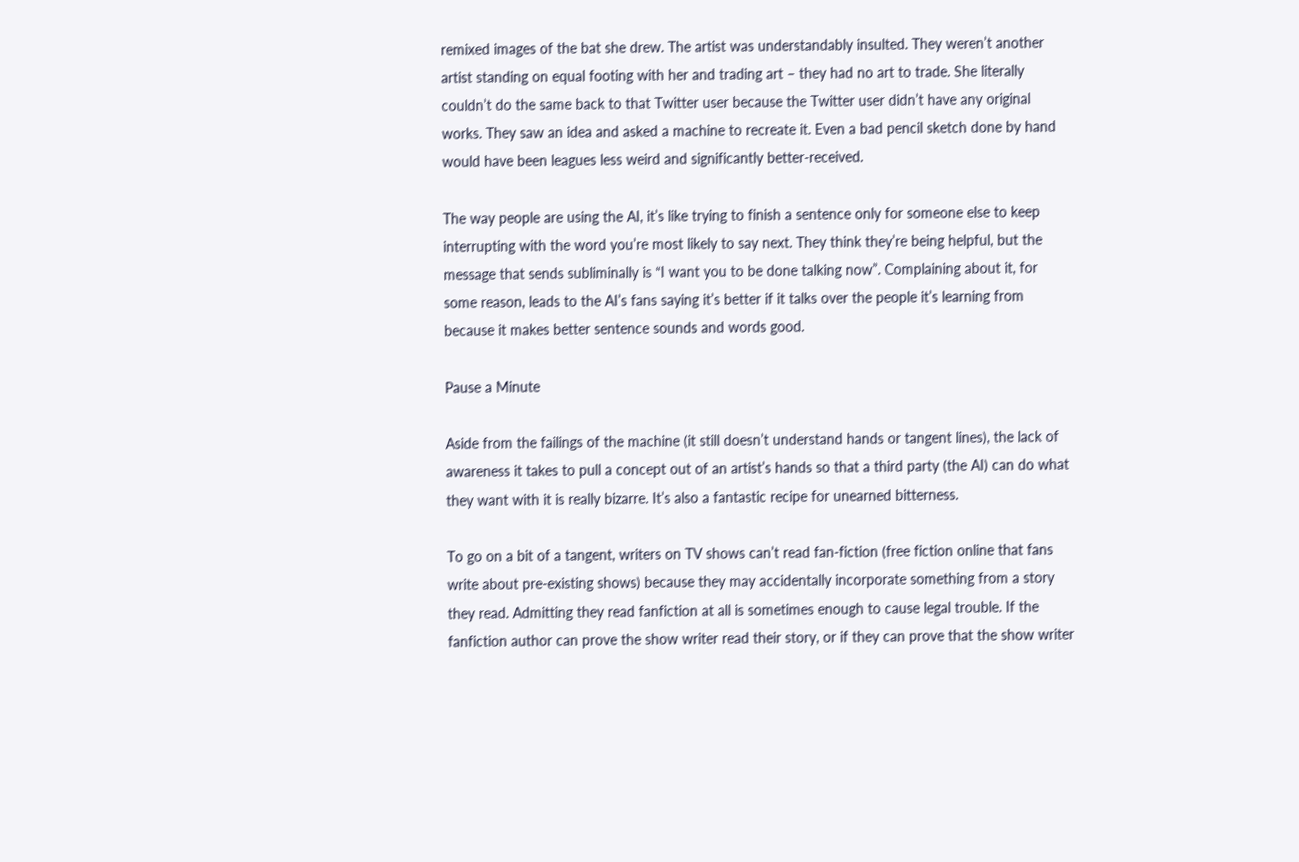remixed images of the bat she drew. The artist was understandably insulted. They weren’t another artist standing on equal footing with her and trading art – they had no art to trade. She literally couldn’t do the same back to that Twitter user because the Twitter user didn’t have any original works. They saw an idea and asked a machine to recreate it. Even a bad pencil sketch done by hand would have been leagues less weird and significantly better-received.

The way people are using the AI, it’s like trying to finish a sentence only for someone else to keep interrupting with the word you’re most likely to say next. They think they’re being helpful, but the message that sends subliminally is “I want you to be done talking now”. Complaining about it, for some reason, leads to the AI’s fans saying it’s better if it talks over the people it’s learning from because it makes better sentence sounds and words good.

Pause a Minute

Aside from the failings of the machine (it still doesn’t understand hands or tangent lines), the lack of awareness it takes to pull a concept out of an artist’s hands so that a third party (the AI) can do what they want with it is really bizarre. It’s also a fantastic recipe for unearned bitterness.

To go on a bit of a tangent, writers on TV shows can’t read fan-fiction (free fiction online that fans write about pre-existing shows) because they may accidentally incorporate something from a story they read. Admitting they read fanfiction at all is sometimes enough to cause legal trouble. If the fanfiction author can prove the show writer read their story, or if they can prove that the show writer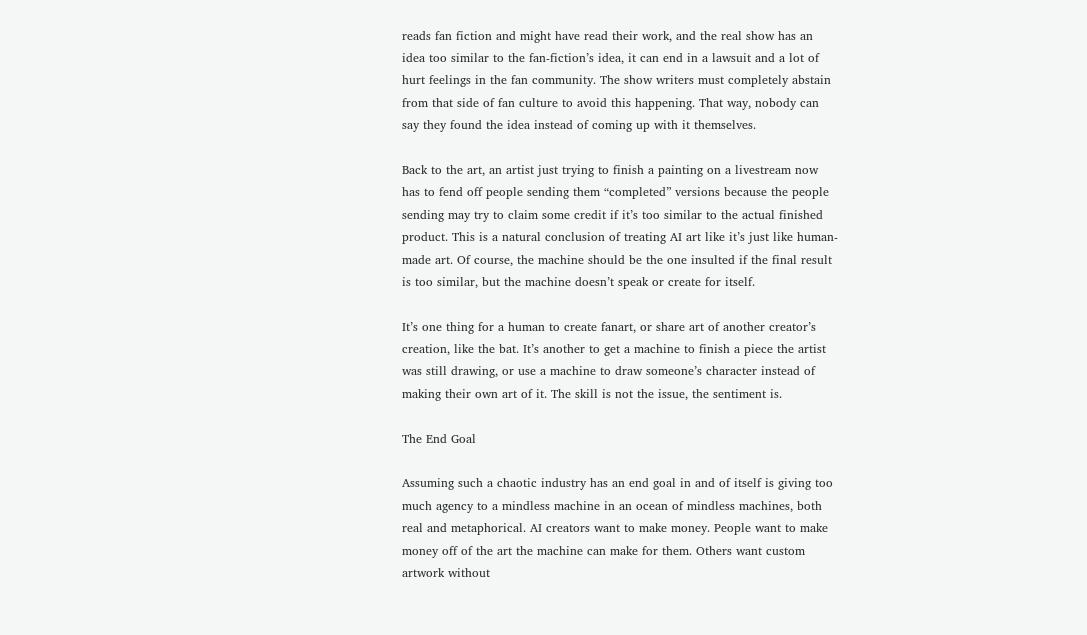reads fan fiction and might have read their work, and the real show has an idea too similar to the fan-fiction’s idea, it can end in a lawsuit and a lot of hurt feelings in the fan community. The show writers must completely abstain from that side of fan culture to avoid this happening. That way, nobody can say they found the idea instead of coming up with it themselves.

Back to the art, an artist just trying to finish a painting on a livestream now has to fend off people sending them “completed” versions because the people sending may try to claim some credit if it’s too similar to the actual finished product. This is a natural conclusion of treating AI art like it’s just like human-made art. Of course, the machine should be the one insulted if the final result is too similar, but the machine doesn’t speak or create for itself.

It’s one thing for a human to create fanart, or share art of another creator’s creation, like the bat. It’s another to get a machine to finish a piece the artist was still drawing, or use a machine to draw someone’s character instead of making their own art of it. The skill is not the issue, the sentiment is.

The End Goal

Assuming such a chaotic industry has an end goal in and of itself is giving too much agency to a mindless machine in an ocean of mindless machines, both real and metaphorical. AI creators want to make money. People want to make money off of the art the machine can make for them. Others want custom artwork without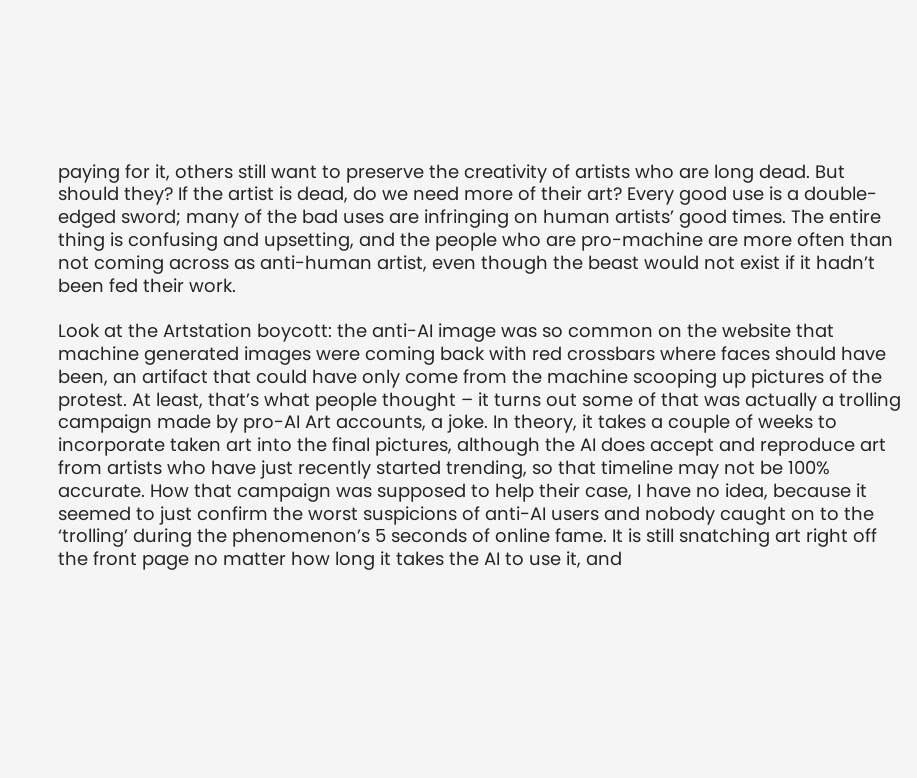paying for it, others still want to preserve the creativity of artists who are long dead. But should they? If the artist is dead, do we need more of their art? Every good use is a double-edged sword; many of the bad uses are infringing on human artists’ good times. The entire thing is confusing and upsetting, and the people who are pro-machine are more often than not coming across as anti-human artist, even though the beast would not exist if it hadn’t been fed their work.

Look at the Artstation boycott: the anti-AI image was so common on the website that machine generated images were coming back with red crossbars where faces should have been, an artifact that could have only come from the machine scooping up pictures of the protest. At least, that’s what people thought – it turns out some of that was actually a trolling campaign made by pro-AI Art accounts, a joke. In theory, it takes a couple of weeks to incorporate taken art into the final pictures, although the AI does accept and reproduce art from artists who have just recently started trending, so that timeline may not be 100% accurate. How that campaign was supposed to help their case, I have no idea, because it seemed to just confirm the worst suspicions of anti-AI users and nobody caught on to the ‘trolling’ during the phenomenon’s 5 seconds of online fame. It is still snatching art right off the front page no matter how long it takes the AI to use it, and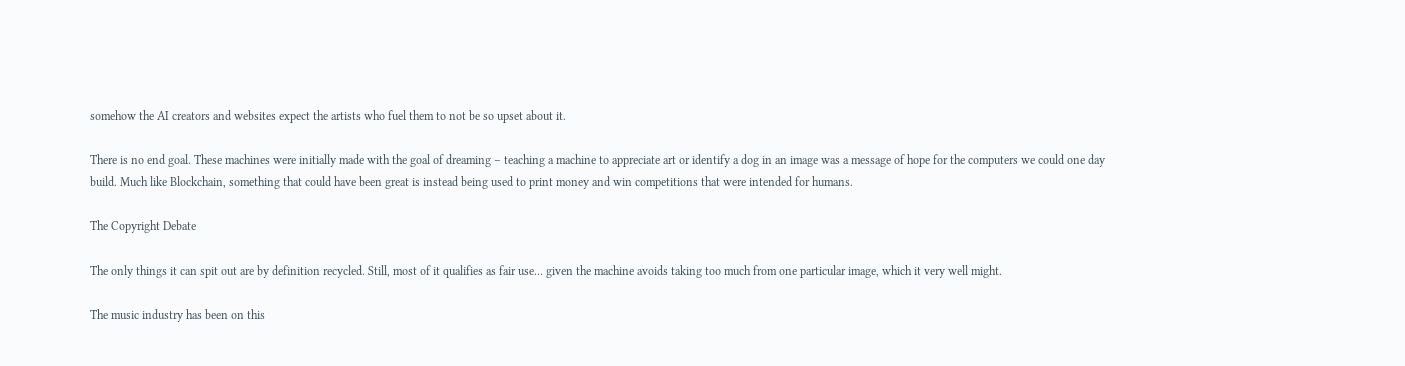somehow the AI creators and websites expect the artists who fuel them to not be so upset about it.

There is no end goal. These machines were initially made with the goal of dreaming – teaching a machine to appreciate art or identify a dog in an image was a message of hope for the computers we could one day build. Much like Blockchain, something that could have been great is instead being used to print money and win competitions that were intended for humans.

The Copyright Debate

The only things it can spit out are by definition recycled. Still, most of it qualifies as fair use… given the machine avoids taking too much from one particular image, which it very well might.

The music industry has been on this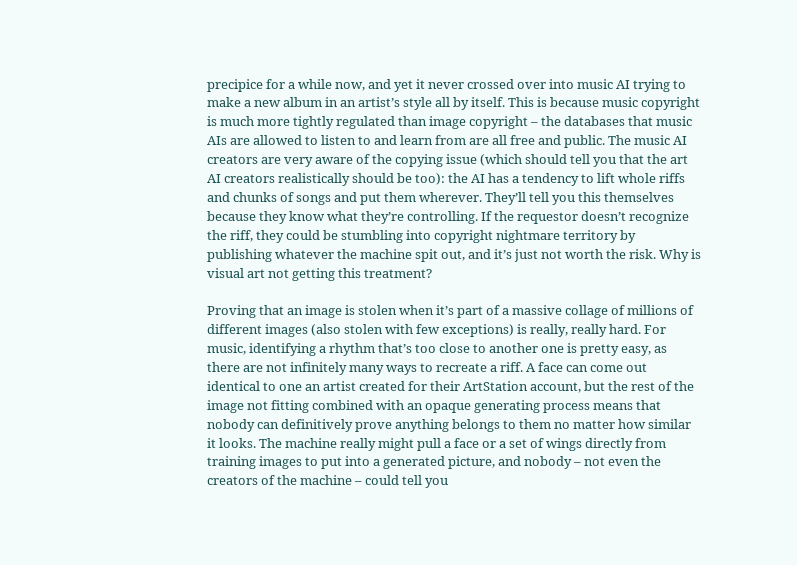precipice for a while now, and yet it never crossed over into music AI trying to make a new album in an artist’s style all by itself. This is because music copyright is much more tightly regulated than image copyright – the databases that music AIs are allowed to listen to and learn from are all free and public. The music AI creators are very aware of the copying issue (which should tell you that the art AI creators realistically should be too): the AI has a tendency to lift whole riffs and chunks of songs and put them wherever. They’ll tell you this themselves because they know what they’re controlling. If the requestor doesn’t recognize the riff, they could be stumbling into copyright nightmare territory by publishing whatever the machine spit out, and it’s just not worth the risk. Why is visual art not getting this treatment?

Proving that an image is stolen when it’s part of a massive collage of millions of different images (also stolen with few exceptions) is really, really hard. For music, identifying a rhythm that’s too close to another one is pretty easy, as there are not infinitely many ways to recreate a riff. A face can come out identical to one an artist created for their ArtStation account, but the rest of the image not fitting combined with an opaque generating process means that nobody can definitively prove anything belongs to them no matter how similar it looks. The machine really might pull a face or a set of wings directly from training images to put into a generated picture, and nobody – not even the creators of the machine – could tell you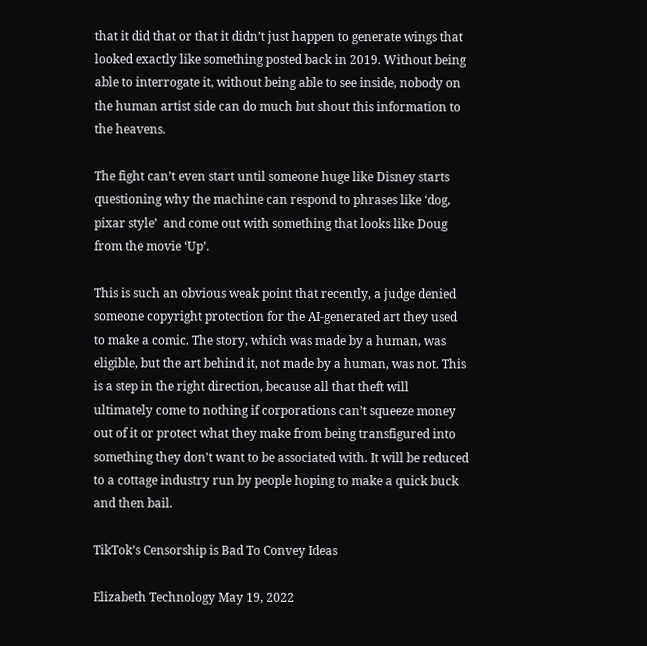that it did that or that it didn’t just happen to generate wings that looked exactly like something posted back in 2019. Without being able to interrogate it, without being able to see inside, nobody on the human artist side can do much but shout this information to the heavens.

The fight can’t even start until someone huge like Disney starts questioning why the machine can respond to phrases like ‘dog, pixar style’  and come out with something that looks like Doug from the movie ‘Up’.

This is such an obvious weak point that recently, a judge denied someone copyright protection for the AI-generated art they used to make a comic. The story, which was made by a human, was eligible, but the art behind it, not made by a human, was not. This is a step in the right direction, because all that theft will ultimately come to nothing if corporations can’t squeeze money out of it or protect what they make from being transfigured into something they don’t want to be associated with. It will be reduced to a cottage industry run by people hoping to make a quick buck and then bail.

TikTok’s Censorship is Bad To Convey Ideas

Elizabeth Technology May 19, 2022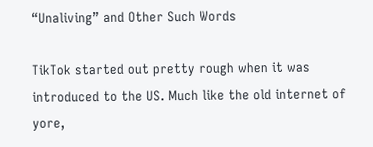“Unaliving” and Other Such Words

TikTok started out pretty rough when it was introduced to the US. Much like the old internet of yore,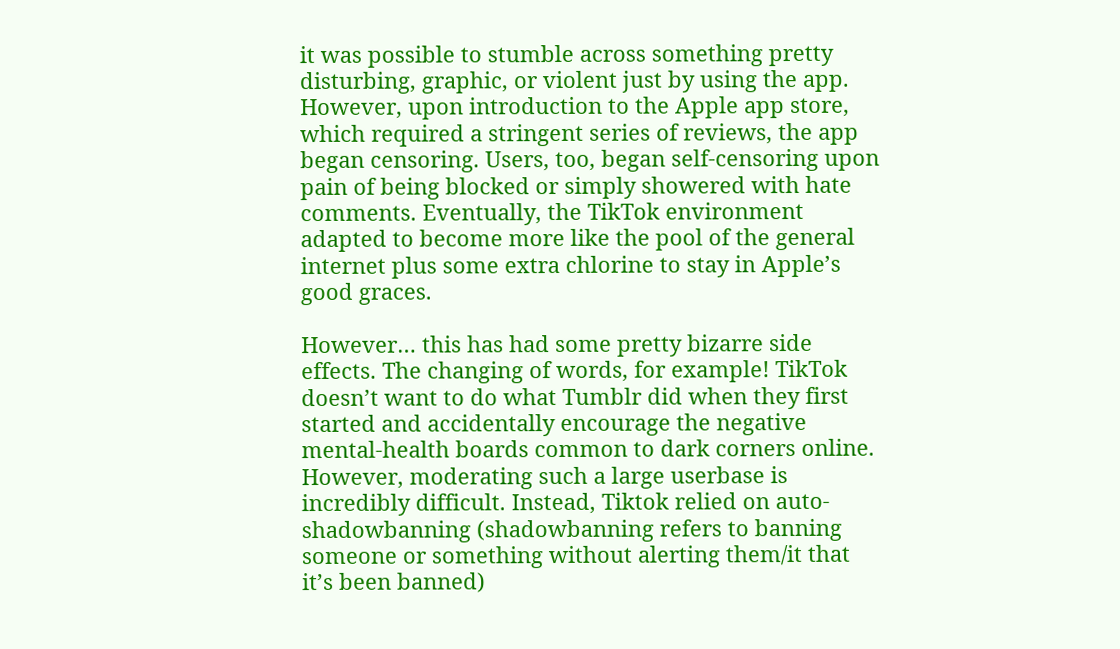it was possible to stumble across something pretty disturbing, graphic, or violent just by using the app. However, upon introduction to the Apple app store, which required a stringent series of reviews, the app began censoring. Users, too, began self-censoring upon pain of being blocked or simply showered with hate comments. Eventually, the TikTok environment adapted to become more like the pool of the general internet plus some extra chlorine to stay in Apple’s good graces.

However… this has had some pretty bizarre side effects. The changing of words, for example! TikTok doesn’t want to do what Tumblr did when they first started and accidentally encourage the negative mental-health boards common to dark corners online. However, moderating such a large userbase is incredibly difficult. Instead, Tiktok relied on auto-shadowbanning (shadowbanning refers to banning someone or something without alerting them/it that it’s been banned)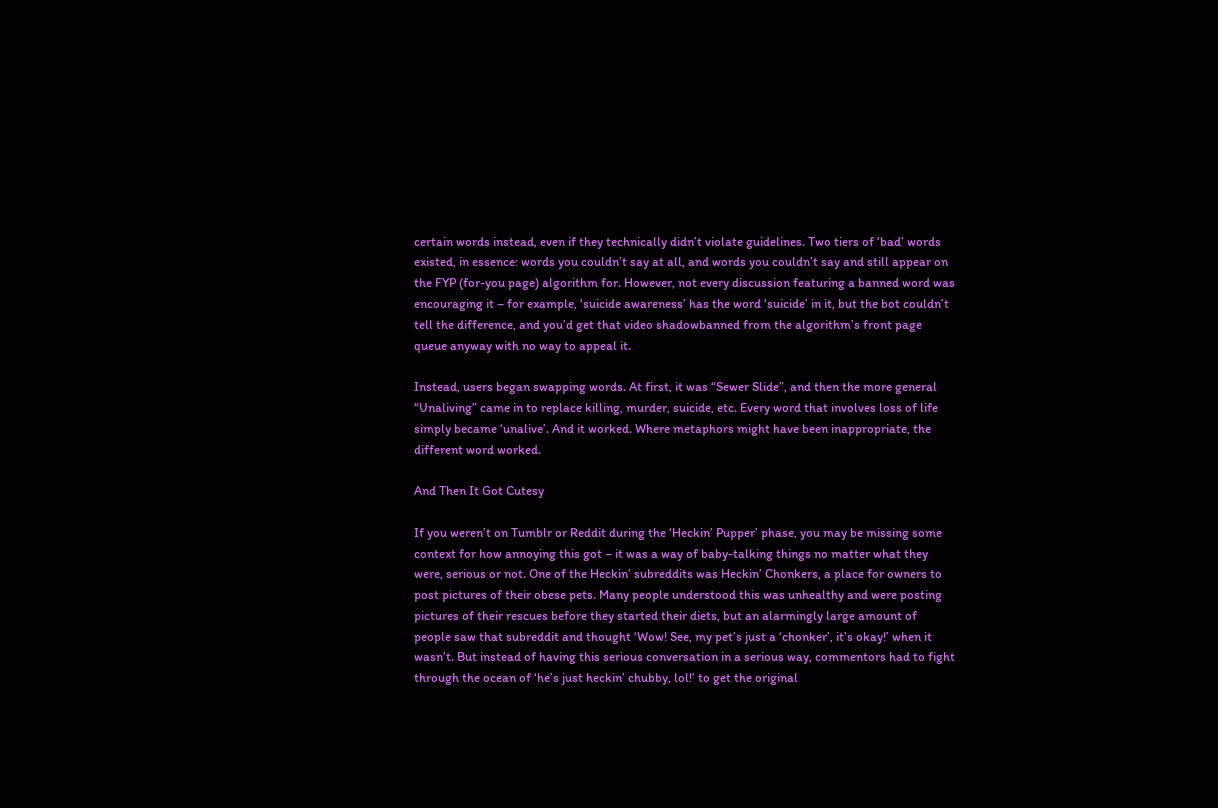certain words instead, even if they technically didn’t violate guidelines. Two tiers of ‘bad’ words existed, in essence: words you couldn’t say at all, and words you couldn’t say and still appear on the FYP (for-you page) algorithm for. However, not every discussion featuring a banned word was encouraging it – for example, ‘suicide awareness’ has the word ‘suicide’ in it, but the bot couldn’t tell the difference, and you’d get that video shadowbanned from the algorithm’s front page queue anyway with no way to appeal it.

Instead, users began swapping words. At first, it was “Sewer Slide”, and then the more general “Unaliving” came in to replace killing, murder, suicide, etc. Every word that involves loss of life simply became ‘unalive’. And it worked. Where metaphors might have been inappropriate, the different word worked.

And Then It Got Cutesy

If you weren’t on Tumblr or Reddit during the ‘Heckin’ Pupper’ phase, you may be missing some context for how annoying this got – it was a way of baby-talking things no matter what they were, serious or not. One of the Heckin’ subreddits was Heckin’ Chonkers, a place for owners to post pictures of their obese pets. Many people understood this was unhealthy and were posting pictures of their rescues before they started their diets, but an alarmingly large amount of people saw that subreddit and thought ‘Wow! See, my pet’s just a ‘chonker’, it’s okay!’ when it wasn’t. But instead of having this serious conversation in a serious way, commentors had to fight through the ocean of ‘he’s just heckin’ chubby, lol!’ to get the original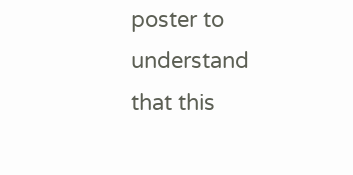poster to understand that this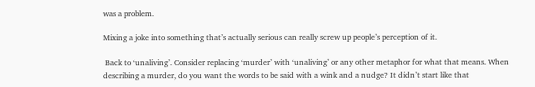was a problem.

Mixing a joke into something that’s actually serious can really screw up people’s perception of it.

 Back to ‘unaliving’. Consider replacing ‘murder’ with ‘unaliving’ or any other metaphor for what that means. When describing a murder, do you want the words to be said with a wink and a nudge? It didn’t start like that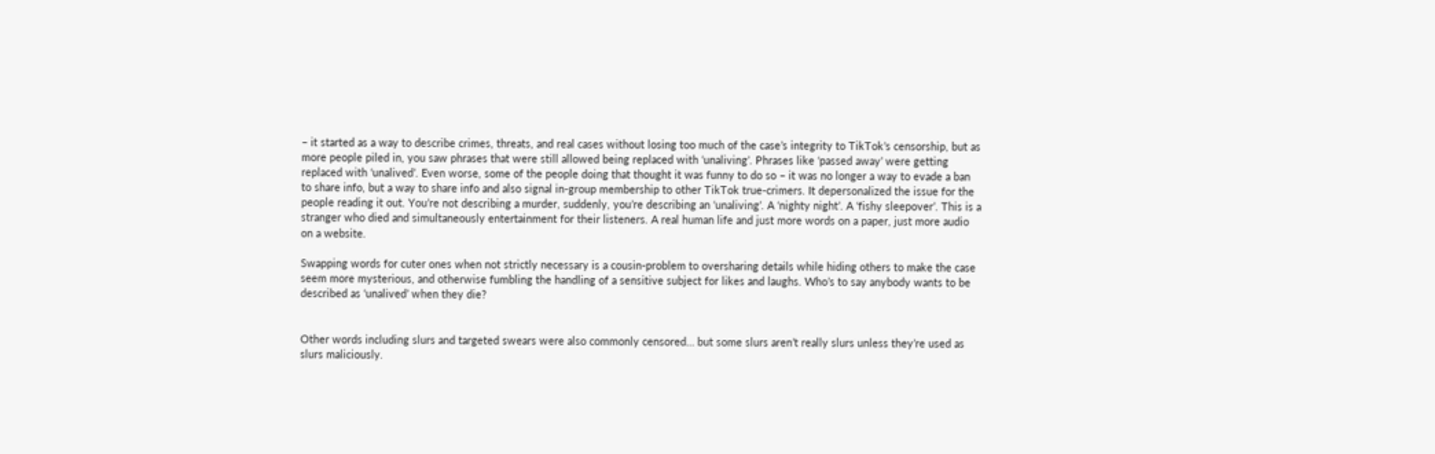– it started as a way to describe crimes, threats, and real cases without losing too much of the case’s integrity to TikTok’s censorship, but as more people piled in, you saw phrases that were still allowed being replaced with ‘unaliving’. Phrases like ‘passed away’ were getting replaced with ‘unalived’. Even worse, some of the people doing that thought it was funny to do so – it was no longer a way to evade a ban to share info, but a way to share info and also signal in-group membership to other TikTok true-crimers. It depersonalized the issue for the people reading it out. You’re not describing a murder, suddenly, you’re describing an ‘unaliving’. A ‘nighty night’. A ‘fishy sleepover’. This is a stranger who died and simultaneously entertainment for their listeners. A real human life and just more words on a paper, just more audio on a website.

Swapping words for cuter ones when not strictly necessary is a cousin-problem to oversharing details while hiding others to make the case seem more mysterious, and otherwise fumbling the handling of a sensitive subject for likes and laughs. Who’s to say anybody wants to be described as ‘unalived’ when they die?


Other words including slurs and targeted swears were also commonly censored… but some slurs aren’t really slurs unless they’re used as slurs maliciously.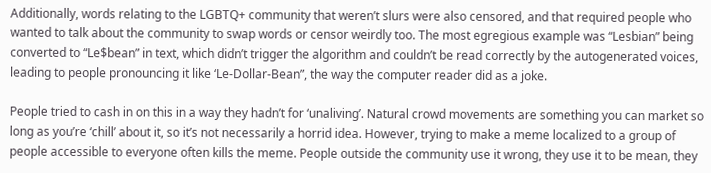Additionally, words relating to the LGBTQ+ community that weren’t slurs were also censored, and that required people who wanted to talk about the community to swap words or censor weirdly too. The most egregious example was “Lesbian” being converted to “Le$bean” in text, which didn’t trigger the algorithm and couldn’t be read correctly by the autogenerated voices, leading to people pronouncing it like ‘Le-Dollar-Bean”, the way the computer reader did as a joke.

People tried to cash in on this in a way they hadn’t for ‘unaliving’. Natural crowd movements are something you can market so long as you’re ‘chill’ about it, so it’s not necessarily a horrid idea. However, trying to make a meme localized to a group of people accessible to everyone often kills the meme. People outside the community use it wrong, they use it to be mean, they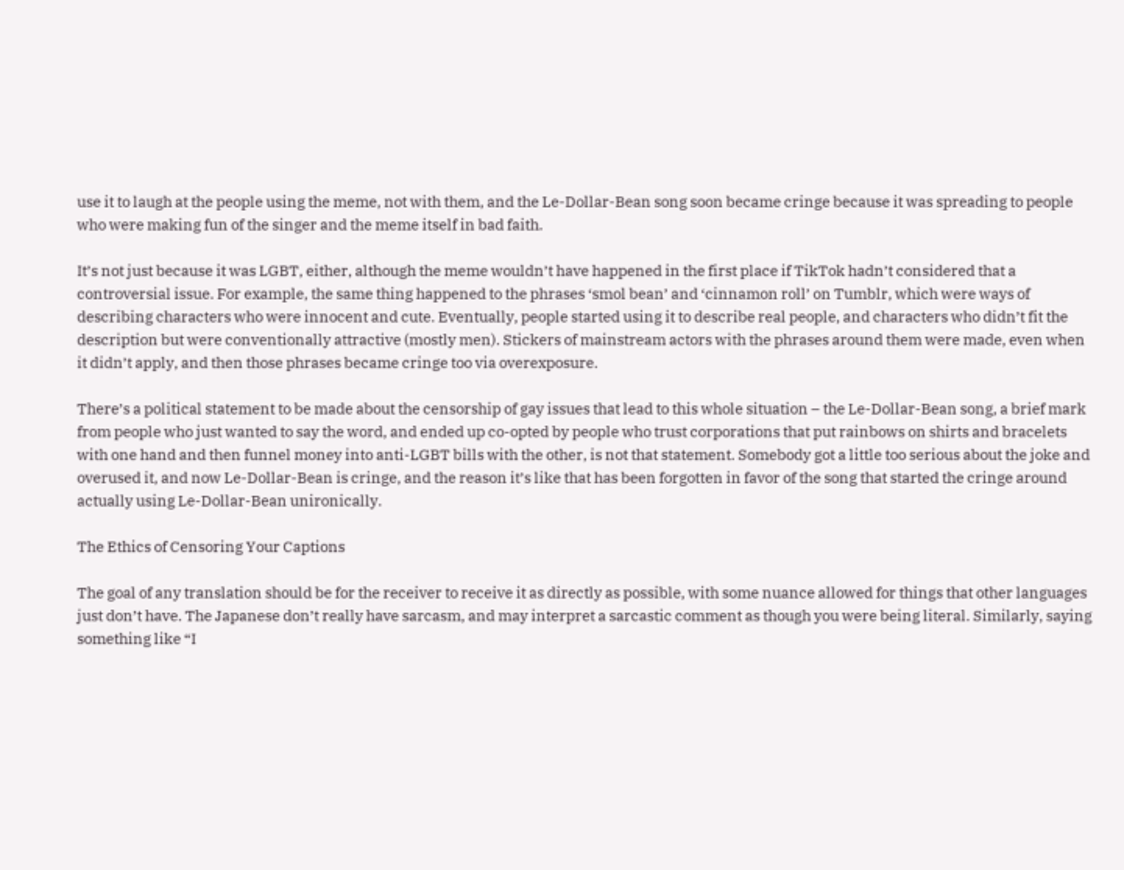use it to laugh at the people using the meme, not with them, and the Le-Dollar-Bean song soon became cringe because it was spreading to people who were making fun of the singer and the meme itself in bad faith.

It’s not just because it was LGBT, either, although the meme wouldn’t have happened in the first place if TikTok hadn’t considered that a controversial issue. For example, the same thing happened to the phrases ‘smol bean’ and ‘cinnamon roll’ on Tumblr, which were ways of describing characters who were innocent and cute. Eventually, people started using it to describe real people, and characters who didn’t fit the description but were conventionally attractive (mostly men). Stickers of mainstream actors with the phrases around them were made, even when it didn’t apply, and then those phrases became cringe too via overexposure.

There’s a political statement to be made about the censorship of gay issues that lead to this whole situation – the Le-Dollar-Bean song, a brief mark from people who just wanted to say the word, and ended up co-opted by people who trust corporations that put rainbows on shirts and bracelets with one hand and then funnel money into anti-LGBT bills with the other, is not that statement. Somebody got a little too serious about the joke and overused it, and now Le-Dollar-Bean is cringe, and the reason it’s like that has been forgotten in favor of the song that started the cringe around actually using Le-Dollar-Bean unironically.

The Ethics of Censoring Your Captions

The goal of any translation should be for the receiver to receive it as directly as possible, with some nuance allowed for things that other languages just don’t have. The Japanese don’t really have sarcasm, and may interpret a sarcastic comment as though you were being literal. Similarly, saying something like “I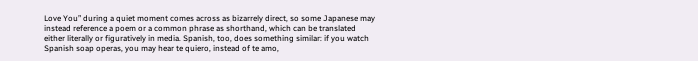Love You” during a quiet moment comes across as bizarrely direct, so some Japanese may instead reference a poem or a common phrase as shorthand, which can be translated either literally or figuratively in media. Spanish, too, does something similar: if you watch Spanish soap operas, you may hear te quiero, instead of te amo,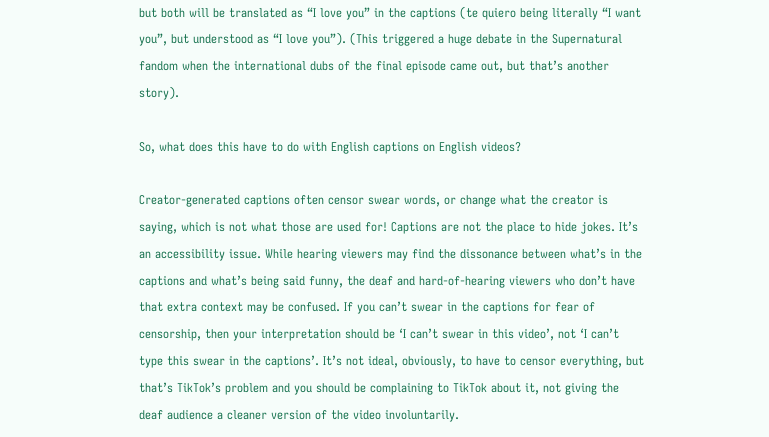but both will be translated as “I love you” in the captions (te quiero being literally “I want you”, but understood as “I love you”). (This triggered a huge debate in the Supernatural fandom when the international dubs of the final episode came out, but that’s another story).

So, what does this have to do with English captions on English videos?

Creator-generated captions often censor swear words, or change what the creator is saying, which is not what those are used for! Captions are not the place to hide jokes. It’s an accessibility issue. While hearing viewers may find the dissonance between what’s in the captions and what’s being said funny, the deaf and hard-of-hearing viewers who don’t have that extra context may be confused. If you can’t swear in the captions for fear of censorship, then your interpretation should be ‘I can’t swear in this video’, not ‘I can’t type this swear in the captions’. It’s not ideal, obviously, to have to censor everything, but that’s TikTok’s problem and you should be complaining to TikTok about it, not giving the deaf audience a cleaner version of the video involuntarily.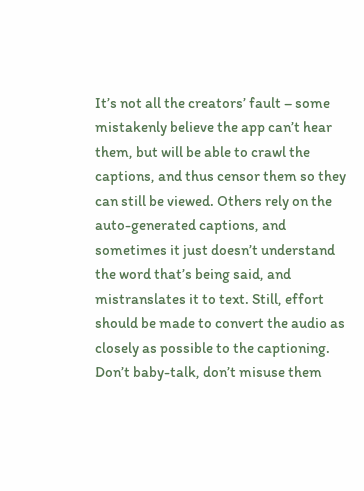It’s not all the creators’ fault – some mistakenly believe the app can’t hear them, but will be able to crawl the captions, and thus censor them so they can still be viewed. Others rely on the auto-generated captions, and sometimes it just doesn’t understand the word that’s being said, and mistranslates it to text. Still, effort should be made to convert the audio as closely as possible to the captioning. Don’t baby-talk, don’t misuse them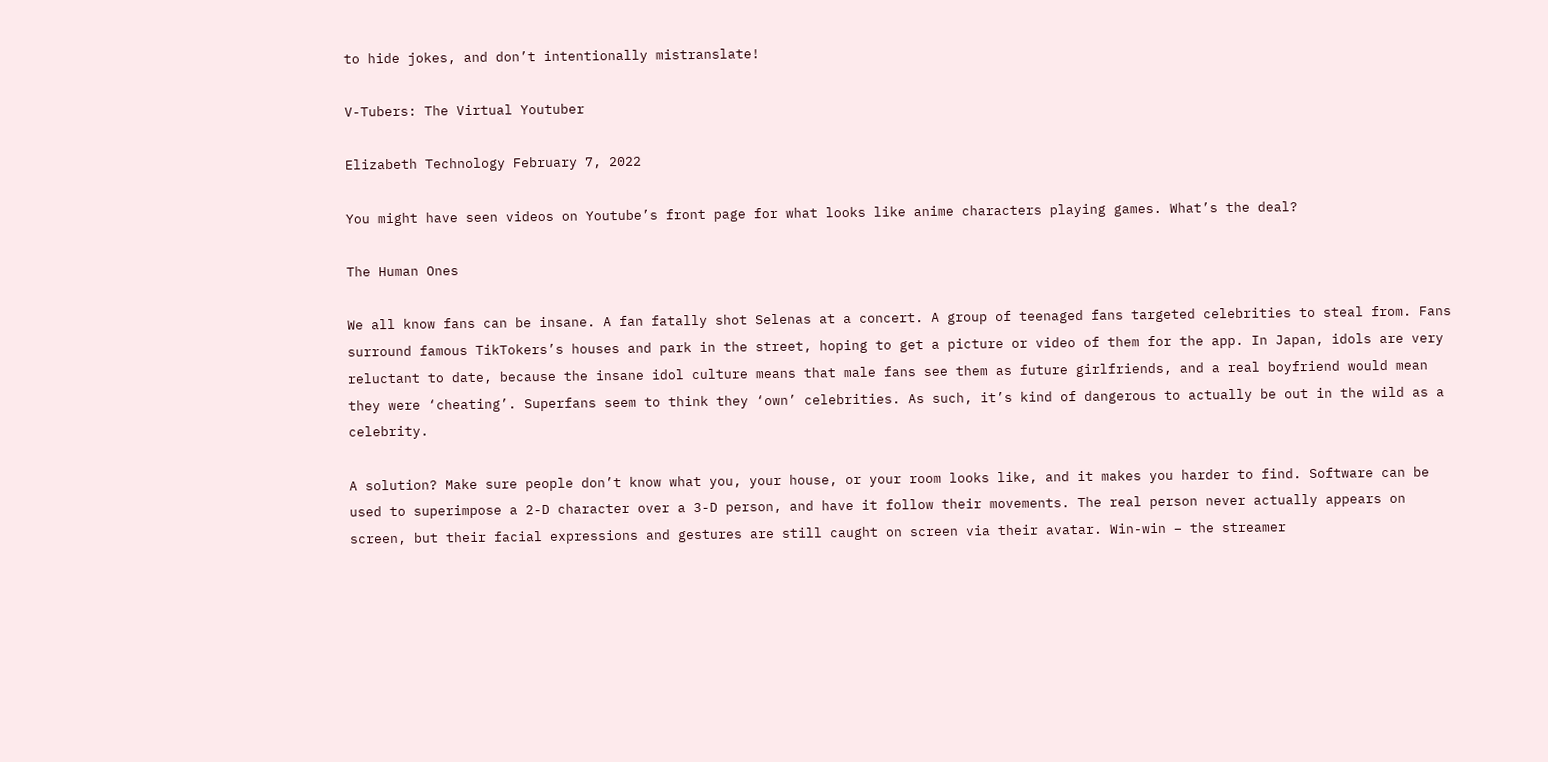to hide jokes, and don’t intentionally mistranslate!

V-Tubers: The Virtual Youtuber

Elizabeth Technology February 7, 2022

You might have seen videos on Youtube’s front page for what looks like anime characters playing games. What’s the deal?

The Human Ones

We all know fans can be insane. A fan fatally shot Selenas at a concert. A group of teenaged fans targeted celebrities to steal from. Fans surround famous TikTokers’s houses and park in the street, hoping to get a picture or video of them for the app. In Japan, idols are very reluctant to date, because the insane idol culture means that male fans see them as future girlfriends, and a real boyfriend would mean they were ‘cheating’. Superfans seem to think they ‘own’ celebrities. As such, it’s kind of dangerous to actually be out in the wild as a celebrity.

A solution? Make sure people don’t know what you, your house, or your room looks like, and it makes you harder to find. Software can be used to superimpose a 2-D character over a 3-D person, and have it follow their movements. The real person never actually appears on screen, but their facial expressions and gestures are still caught on screen via their avatar. Win-win – the streamer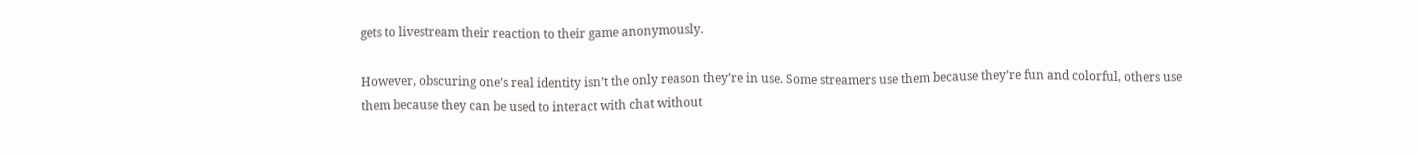gets to livestream their reaction to their game anonymously.

However, obscuring one’s real identity isn’t the only reason they’re in use. Some streamers use them because they’re fun and colorful, others use them because they can be used to interact with chat without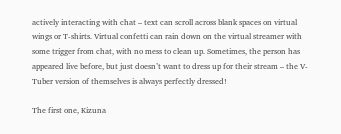actively interacting with chat – text can scroll across blank spaces on virtual wings or T-shirts. Virtual confetti can rain down on the virtual streamer with some trigger from chat, with no mess to clean up. Sometimes, the person has appeared live before, but just doesn’t want to dress up for their stream – the V-Tuber version of themselves is always perfectly dressed!

The first one, Kizuna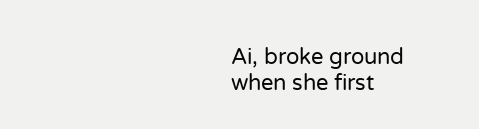Ai, broke ground when she first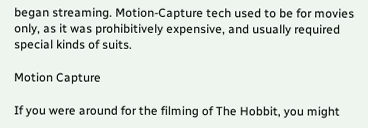began streaming. Motion-Capture tech used to be for movies only, as it was prohibitively expensive, and usually required special kinds of suits.

Motion Capture

If you were around for the filming of The Hobbit, you might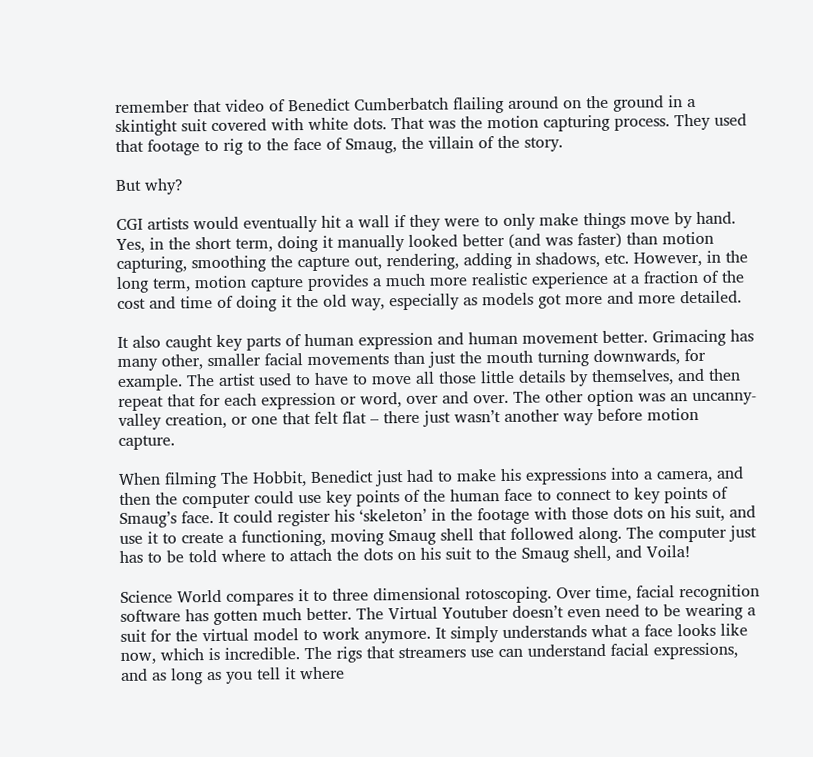remember that video of Benedict Cumberbatch flailing around on the ground in a skintight suit covered with white dots. That was the motion capturing process. They used that footage to rig to the face of Smaug, the villain of the story.

But why?

CGI artists would eventually hit a wall if they were to only make things move by hand. Yes, in the short term, doing it manually looked better (and was faster) than motion capturing, smoothing the capture out, rendering, adding in shadows, etc. However, in the long term, motion capture provides a much more realistic experience at a fraction of the cost and time of doing it the old way, especially as models got more and more detailed.

It also caught key parts of human expression and human movement better. Grimacing has many other, smaller facial movements than just the mouth turning downwards, for example. The artist used to have to move all those little details by themselves, and then repeat that for each expression or word, over and over. The other option was an uncanny-valley creation, or one that felt flat – there just wasn’t another way before motion capture.

When filming The Hobbit, Benedict just had to make his expressions into a camera, and then the computer could use key points of the human face to connect to key points of Smaug’s face. It could register his ‘skeleton’ in the footage with those dots on his suit, and use it to create a functioning, moving Smaug shell that followed along. The computer just has to be told where to attach the dots on his suit to the Smaug shell, and Voila!

Science World compares it to three dimensional rotoscoping. Over time, facial recognition software has gotten much better. The Virtual Youtuber doesn’t even need to be wearing a suit for the virtual model to work anymore. It simply understands what a face looks like now, which is incredible. The rigs that streamers use can understand facial expressions, and as long as you tell it where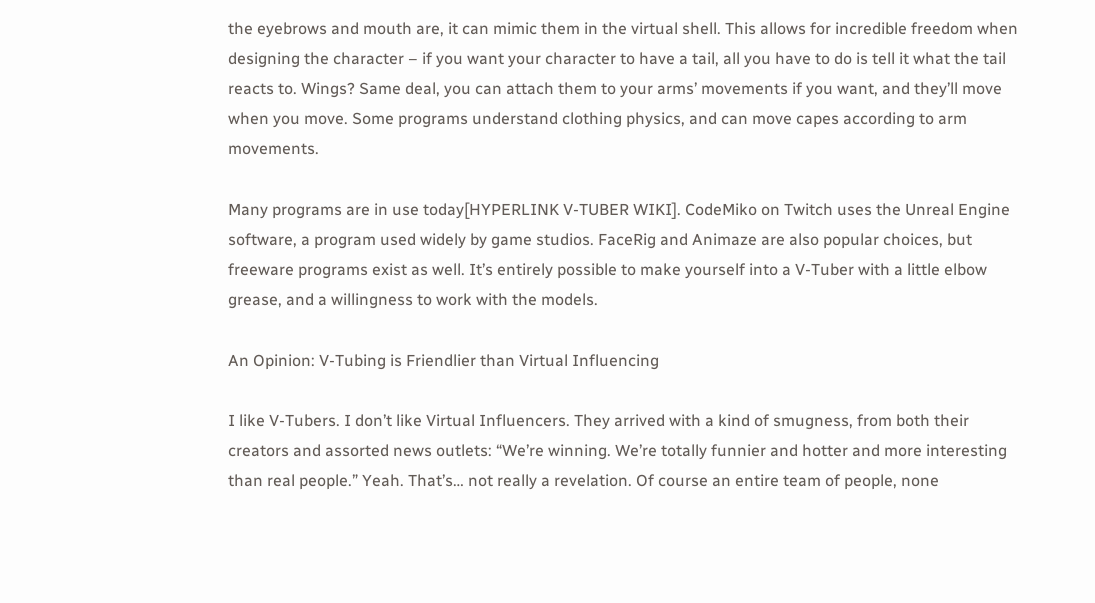the eyebrows and mouth are, it can mimic them in the virtual shell. This allows for incredible freedom when designing the character – if you want your character to have a tail, all you have to do is tell it what the tail reacts to. Wings? Same deal, you can attach them to your arms’ movements if you want, and they’ll move when you move. Some programs understand clothing physics, and can move capes according to arm movements.

Many programs are in use today[HYPERLINK V-TUBER WIKI]. CodeMiko on Twitch uses the Unreal Engine software, a program used widely by game studios. FaceRig and Animaze are also popular choices, but freeware programs exist as well. It’s entirely possible to make yourself into a V-Tuber with a little elbow grease, and a willingness to work with the models.

An Opinion: V-Tubing is Friendlier than Virtual Influencing

I like V-Tubers. I don’t like Virtual Influencers. They arrived with a kind of smugness, from both their creators and assorted news outlets: “We’re winning. We’re totally funnier and hotter and more interesting than real people.” Yeah. That’s… not really a revelation. Of course an entire team of people, none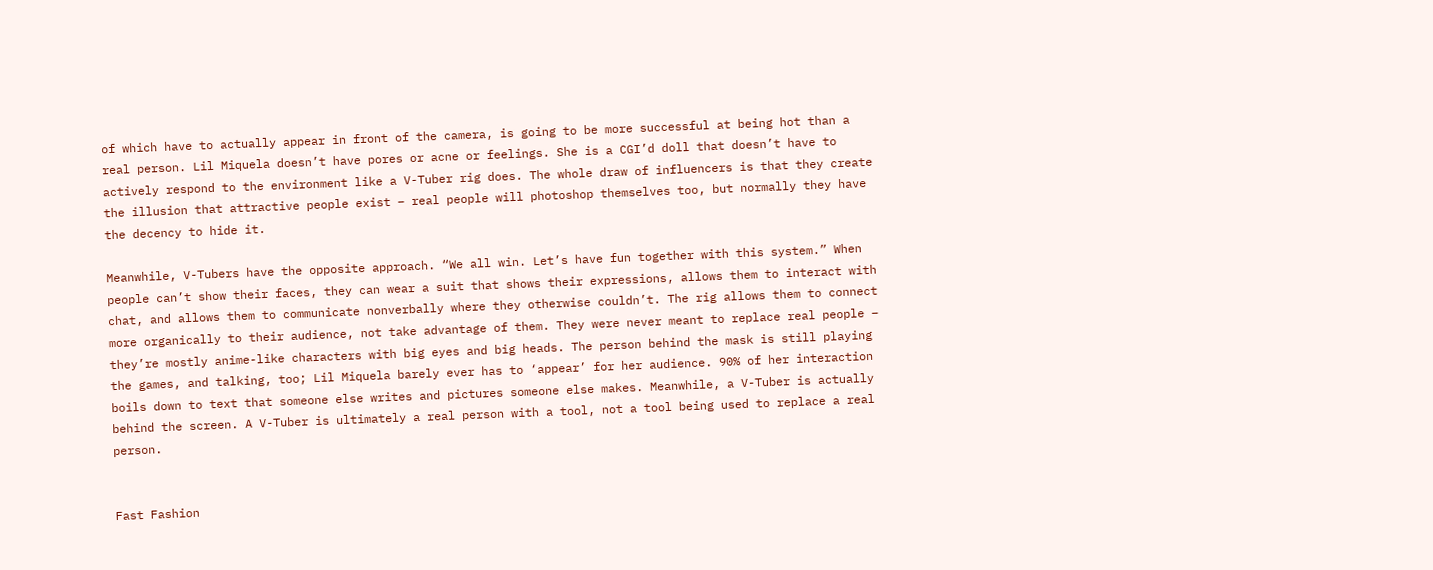of which have to actually appear in front of the camera, is going to be more successful at being hot than a real person. Lil Miquela doesn’t have pores or acne or feelings. She is a CGI’d doll that doesn’t have to actively respond to the environment like a V-Tuber rig does. The whole draw of influencers is that they create the illusion that attractive people exist – real people will photoshop themselves too, but normally they have the decency to hide it.

Meanwhile, V-Tubers have the opposite approach. “We all win. Let’s have fun together with this system.” When people can’t show their faces, they can wear a suit that shows their expressions, allows them to interact with chat, and allows them to communicate nonverbally where they otherwise couldn’t. The rig allows them to connect more organically to their audience, not take advantage of them. They were never meant to replace real people – they’re mostly anime-like characters with big eyes and big heads. The person behind the mask is still playing the games, and talking, too; Lil Miquela barely ever has to ‘appear’ for her audience. 90% of her interaction boils down to text that someone else writes and pictures someone else makes. Meanwhile, a V-Tuber is actually behind the screen. A V-Tuber is ultimately a real person with a tool, not a tool being used to replace a real person.


Fast Fashion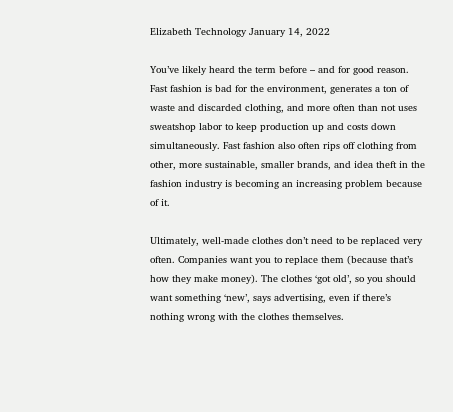Elizabeth Technology January 14, 2022

You’ve likely heard the term before – and for good reason. Fast fashion is bad for the environment, generates a ton of waste and discarded clothing, and more often than not uses sweatshop labor to keep production up and costs down simultaneously. Fast fashion also often rips off clothing from other, more sustainable, smaller brands, and idea theft in the fashion industry is becoming an increasing problem because of it.

Ultimately, well-made clothes don’t need to be replaced very often. Companies want you to replace them (because that’s how they make money). The clothes ‘got old’, so you should want something ‘new’, says advertising, even if there’s nothing wrong with the clothes themselves.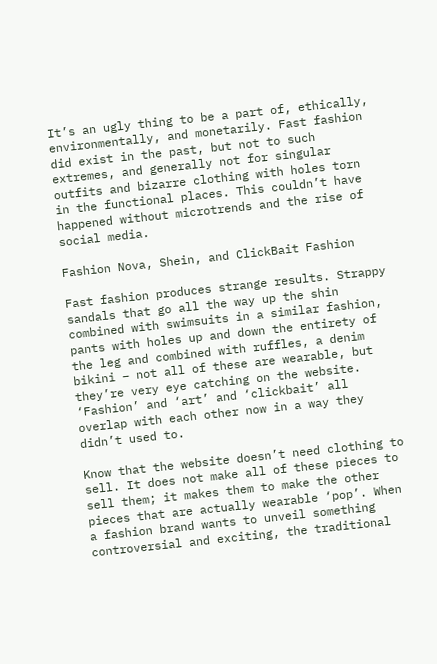It’s an ugly thing to be a part of, ethically, environmentally, and monetarily. Fast fashion did exist in the past, but not to such extremes, and generally not for singular outfits and bizarre clothing with holes torn in the functional places. This couldn’t have happened without microtrends and the rise of social media.

Fashion Nova, Shein, and ClickBait Fashion

Fast fashion produces strange results. Strappy sandals that go all the way up the shin combined with swimsuits in a similar fashion, pants with holes up and down the entirety of the leg and combined with ruffles, a denim bikini – not all of these are wearable, but they’re very eye catching on the website. ‘Fashion’ and ‘art’ and ‘clickbait’ all overlap with each other now in a way they didn’t used to.

Know that the website doesn’t need clothing to sell. It does not make all of these pieces to sell them; it makes them to make the other pieces that are actually wearable ‘pop’. When a fashion brand wants to unveil something controversial and exciting, the traditional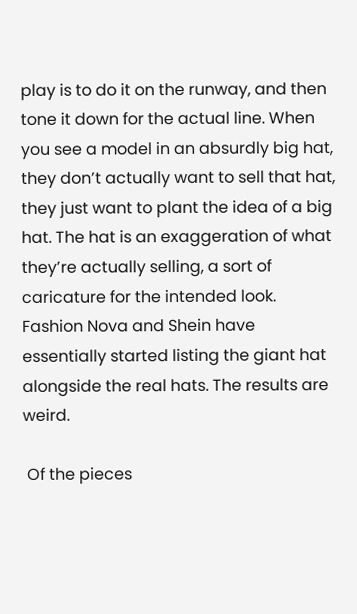play is to do it on the runway, and then tone it down for the actual line. When you see a model in an absurdly big hat, they don’t actually want to sell that hat, they just want to plant the idea of a big hat. The hat is an exaggeration of what they’re actually selling, a sort of caricature for the intended look. Fashion Nova and Shein have essentially started listing the giant hat alongside the real hats. The results are weird.

 Of the pieces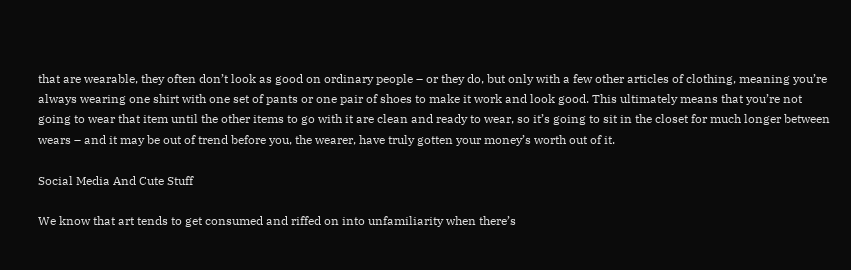that are wearable, they often don’t look as good on ordinary people – or they do, but only with a few other articles of clothing, meaning you’re always wearing one shirt with one set of pants or one pair of shoes to make it work and look good. This ultimately means that you’re not going to wear that item until the other items to go with it are clean and ready to wear, so it’s going to sit in the closet for much longer between wears – and it may be out of trend before you, the wearer, have truly gotten your money’s worth out of it.

Social Media And Cute Stuff

We know that art tends to get consumed and riffed on into unfamiliarity when there’s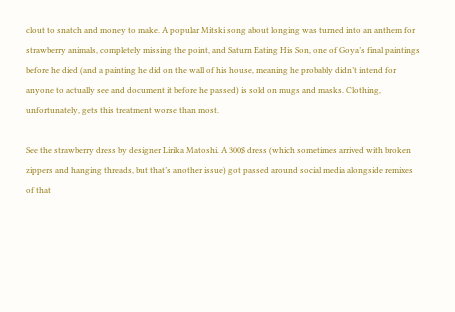clout to snatch and money to make. A popular Mitski song about longing was turned into an anthem for strawberry animals, completely missing the point, and Saturn Eating His Son, one of Goya’s final paintings before he died (and a painting he did on the wall of his house, meaning he probably didn’t intend for anyone to actually see and document it before he passed) is sold on mugs and masks. Clothing, unfortunately, gets this treatment worse than most.

See the strawberry dress by designer Lirika Matoshi. A 300$ dress (which sometimes arrived with broken zippers and hanging threads, but that’s another issue) got passed around social media alongside remixes of that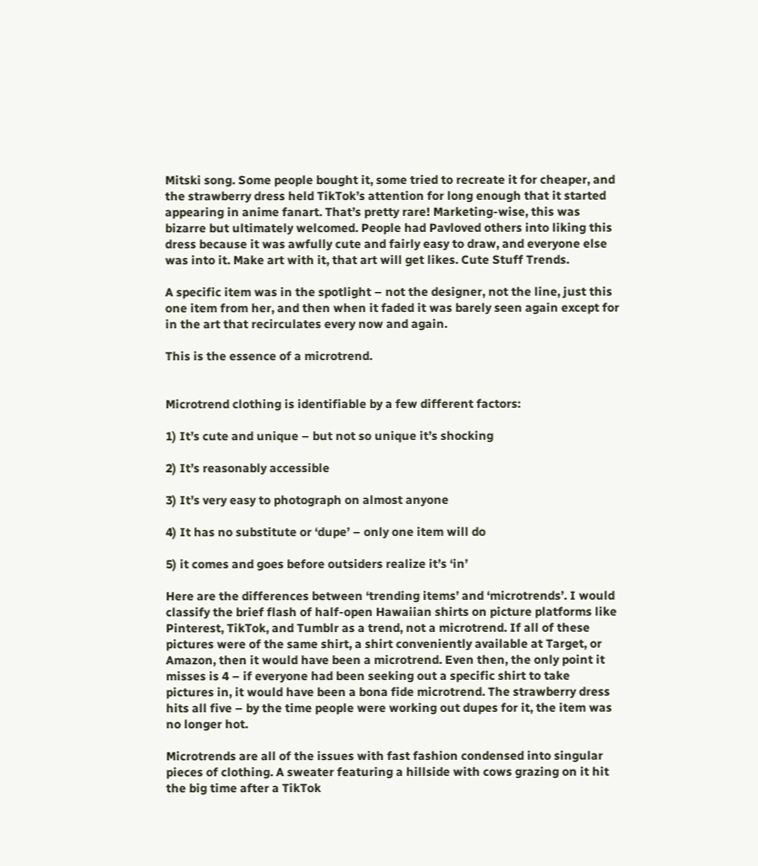Mitski song. Some people bought it, some tried to recreate it for cheaper, and the strawberry dress held TikTok’s attention for long enough that it started appearing in anime fanart. That’s pretty rare! Marketing-wise, this was bizarre but ultimately welcomed. People had Pavloved others into liking this dress because it was awfully cute and fairly easy to draw, and everyone else was into it. Make art with it, that art will get likes. Cute Stuff Trends.

A specific item was in the spotlight – not the designer, not the line, just this one item from her, and then when it faded it was barely seen again except for in the art that recirculates every now and again.

This is the essence of a microtrend.


Microtrend clothing is identifiable by a few different factors:

1) It’s cute and unique – but not so unique it’s shocking

2) It’s reasonably accessible

3) It’s very easy to photograph on almost anyone

4) It has no substitute or ‘dupe’ – only one item will do

5) it comes and goes before outsiders realize it’s ‘in’

Here are the differences between ‘trending items’ and ‘microtrends’. I would classify the brief flash of half-open Hawaiian shirts on picture platforms like Pinterest, TikTok, and Tumblr as a trend, not a microtrend. If all of these pictures were of the same shirt, a shirt conveniently available at Target, or Amazon, then it would have been a microtrend. Even then, the only point it misses is 4 – if everyone had been seeking out a specific shirt to take pictures in, it would have been a bona fide microtrend. The strawberry dress hits all five – by the time people were working out dupes for it, the item was no longer hot.

Microtrends are all of the issues with fast fashion condensed into singular pieces of clothing. A sweater featuring a hillside with cows grazing on it hit the big time after a TikTok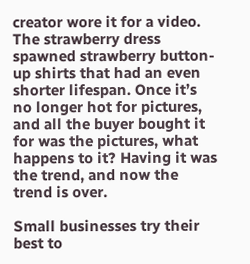creator wore it for a video. The strawberry dress spawned strawberry button-up shirts that had an even shorter lifespan. Once it’s no longer hot for pictures, and all the buyer bought it for was the pictures, what happens to it? Having it was the trend, and now the trend is over.

Small businesses try their best to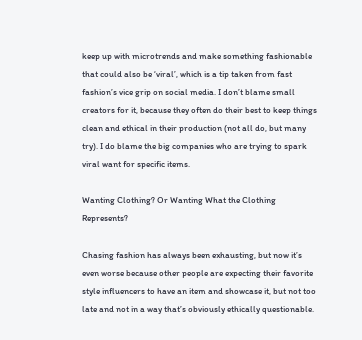keep up with microtrends and make something fashionable that could also be ‘viral’, which is a tip taken from fast fashion’s vice grip on social media. I don’t blame small creators for it, because they often do their best to keep things clean and ethical in their production (not all do, but many try). I do blame the big companies who are trying to spark viral want for specific items.

Wanting Clothing? Or Wanting What the Clothing Represents?

Chasing fashion has always been exhausting, but now it’s even worse because other people are expecting their favorite style influencers to have an item and showcase it, but not too late and not in a way that’s obviously ethically questionable.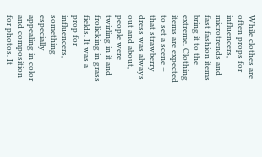While clothes are often props for influencers, microtrends and fast fashion items bring it to the extreme. Clothing items are expected to set a scene – that strawberry dress was always out and about, people were twirling in it and frolicking in grass fields. It was a prop for influencers, something especially appealing in color and composition for photos. It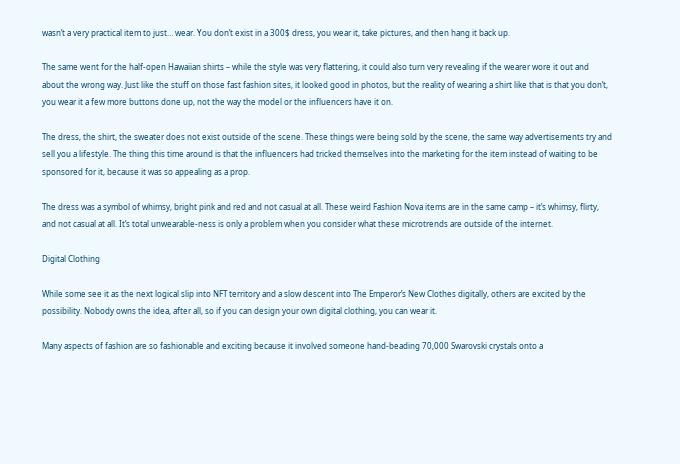wasn’t a very practical item to just… wear. You don’t exist in a 300$ dress, you wear it, take pictures, and then hang it back up.

The same went for the half-open Hawaiian shirts – while the style was very flattering, it could also turn very revealing if the wearer wore it out and about the wrong way. Just like the stuff on those fast fashion sites, it looked good in photos, but the reality of wearing a shirt like that is that you don’t, you wear it a few more buttons done up, not the way the model or the influencers have it on.

The dress, the shirt, the sweater does not exist outside of the scene. These things were being sold by the scene, the same way advertisements try and sell you a lifestyle. The thing this time around is that the influencers had tricked themselves into the marketing for the item instead of waiting to be sponsored for it, because it was so appealing as a prop.

The dress was a symbol of whimsy, bright pink and red and not casual at all. These weird Fashion Nova items are in the same camp – it’s whimsy, flirty, and not casual at all. It’s total unwearable-ness is only a problem when you consider what these microtrends are outside of the internet.

Digital Clothing

While some see it as the next logical slip into NFT territory and a slow descent into The Emperor’s New Clothes digitally, others are excited by the possibility. Nobody owns the idea, after all, so if you can design your own digital clothing, you can wear it.

Many aspects of fashion are so fashionable and exciting because it involved someone hand-beading 70,000 Swarovski crystals onto a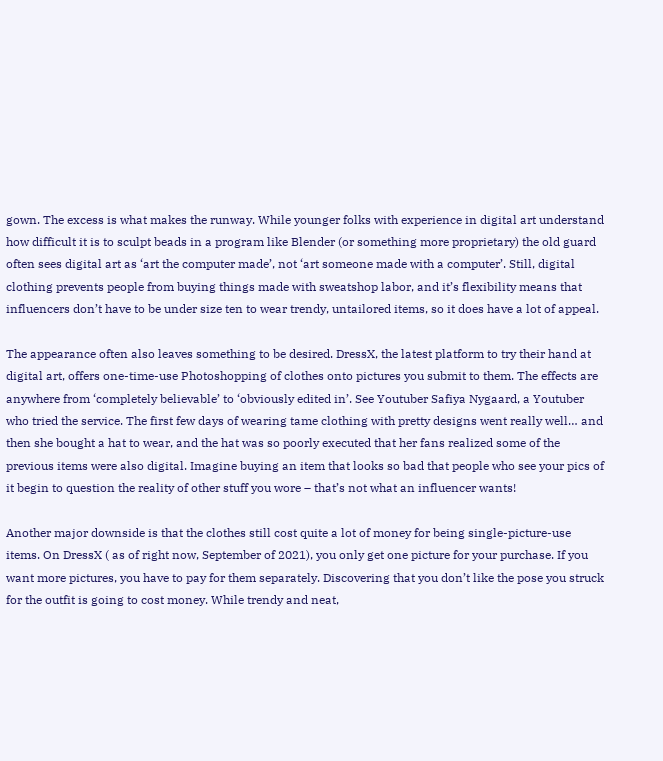gown. The excess is what makes the runway. While younger folks with experience in digital art understand how difficult it is to sculpt beads in a program like Blender (or something more proprietary) the old guard often sees digital art as ‘art the computer made’, not ‘art someone made with a computer’. Still, digital clothing prevents people from buying things made with sweatshop labor, and it’s flexibility means that influencers don’t have to be under size ten to wear trendy, untailored items, so it does have a lot of appeal.

The appearance often also leaves something to be desired. DressX, the latest platform to try their hand at digital art, offers one-time-use Photoshopping of clothes onto pictures you submit to them. The effects are anywhere from ‘completely believable’ to ‘obviously edited in’. See Youtuber Safiya Nygaard, a Youtuber who tried the service. The first few days of wearing tame clothing with pretty designs went really well… and then she bought a hat to wear, and the hat was so poorly executed that her fans realized some of the previous items were also digital. Imagine buying an item that looks so bad that people who see your pics of it begin to question the reality of other stuff you wore – that’s not what an influencer wants!

Another major downside is that the clothes still cost quite a lot of money for being single-picture-use items. On DressX ( as of right now, September of 2021), you only get one picture for your purchase. If you want more pictures, you have to pay for them separately. Discovering that you don’t like the pose you struck for the outfit is going to cost money. While trendy and neat,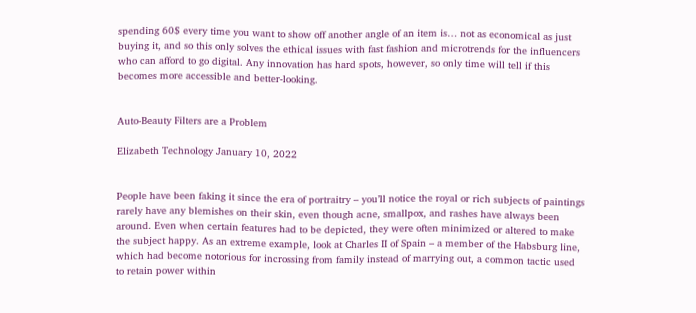spending 60$ every time you want to show off another angle of an item is… not as economical as just buying it, and so this only solves the ethical issues with fast fashion and microtrends for the influencers who can afford to go digital. Any innovation has hard spots, however, so only time will tell if this becomes more accessible and better-looking.


Auto-Beauty Filters are a Problem

Elizabeth Technology January 10, 2022


People have been faking it since the era of portraitry – you’ll notice the royal or rich subjects of paintings rarely have any blemishes on their skin, even though acne, smallpox, and rashes have always been around. Even when certain features had to be depicted, they were often minimized or altered to make the subject happy. As an extreme example, look at Charles II of Spain – a member of the Habsburg line, which had become notorious for incrossing from family instead of marrying out, a common tactic used to retain power within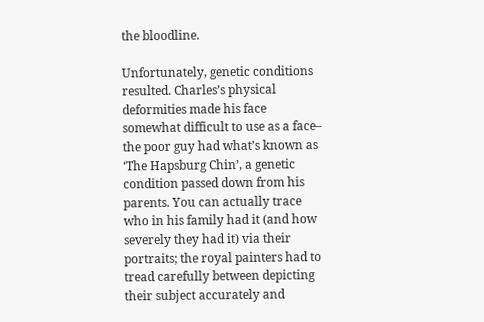the bloodline.

Unfortunately, genetic conditions resulted. Charles’s physical deformities made his face somewhat difficult to use as a face– the poor guy had what’s known as ‘The Hapsburg Chin’, a genetic condition passed down from his parents. You can actually trace who in his family had it (and how severely they had it) via their portraits; the royal painters had to tread carefully between depicting their subject accurately and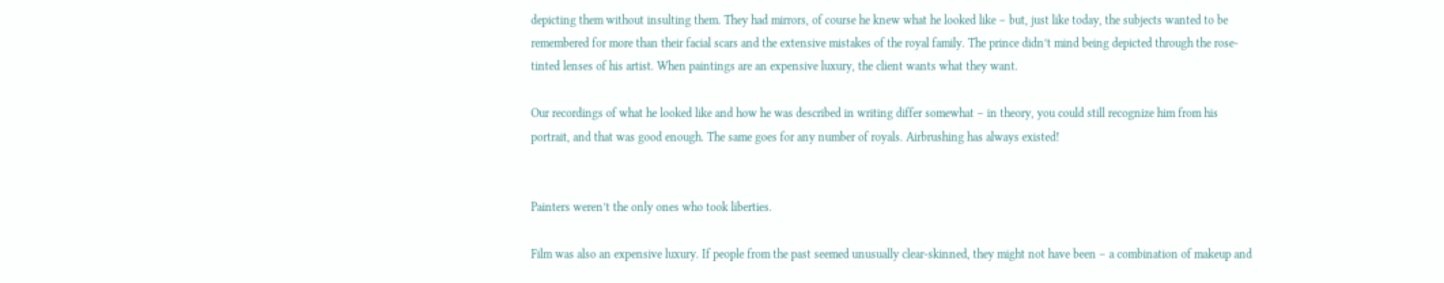depicting them without insulting them. They had mirrors, of course he knew what he looked like – but, just like today, the subjects wanted to be remembered for more than their facial scars and the extensive mistakes of the royal family. The prince didn’t mind being depicted through the rose-tinted lenses of his artist. When paintings are an expensive luxury, the client wants what they want.

Our recordings of what he looked like and how he was described in writing differ somewhat – in theory, you could still recognize him from his portrait, and that was good enough. The same goes for any number of royals. Airbrushing has always existed!


Painters weren’t the only ones who took liberties.

Film was also an expensive luxury. If people from the past seemed unusually clear-skinned, they might not have been – a combination of makeup and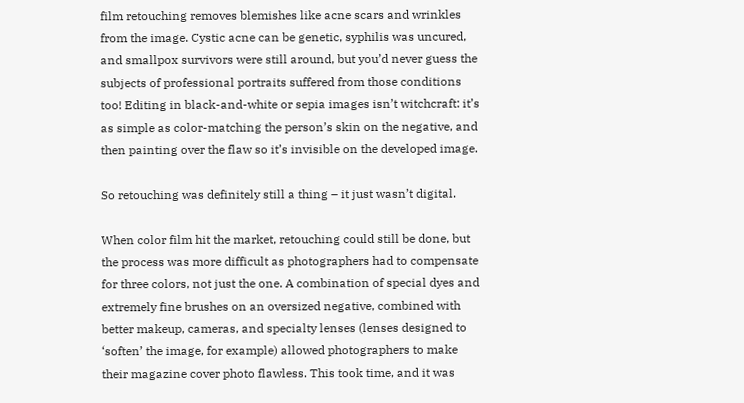film retouching removes blemishes like acne scars and wrinkles from the image. Cystic acne can be genetic, syphilis was uncured, and smallpox survivors were still around, but you’d never guess the subjects of professional portraits suffered from those conditions too! Editing in black-and-white or sepia images isn’t witchcraft: it’s as simple as color-matching the person’s skin on the negative, and then painting over the flaw so it’s invisible on the developed image.

So retouching was definitely still a thing – it just wasn’t digital.

When color film hit the market, retouching could still be done, but the process was more difficult as photographers had to compensate for three colors, not just the one. A combination of special dyes and extremely fine brushes on an oversized negative, combined with better makeup, cameras, and specialty lenses (lenses designed to ‘soften’ the image, for example) allowed photographers to make their magazine cover photo flawless. This took time, and it was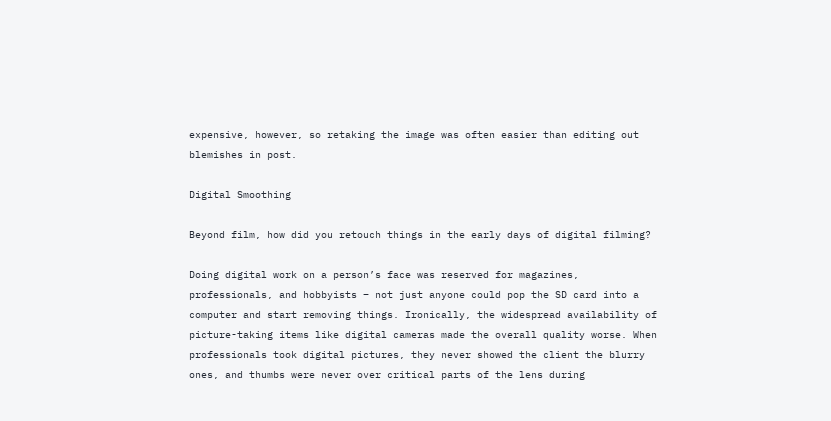expensive, however, so retaking the image was often easier than editing out blemishes in post.

Digital Smoothing

Beyond film, how did you retouch things in the early days of digital filming?

Doing digital work on a person’s face was reserved for magazines, professionals, and hobbyists – not just anyone could pop the SD card into a computer and start removing things. Ironically, the widespread availability of picture-taking items like digital cameras made the overall quality worse. When professionals took digital pictures, they never showed the client the blurry ones, and thumbs were never over critical parts of the lens during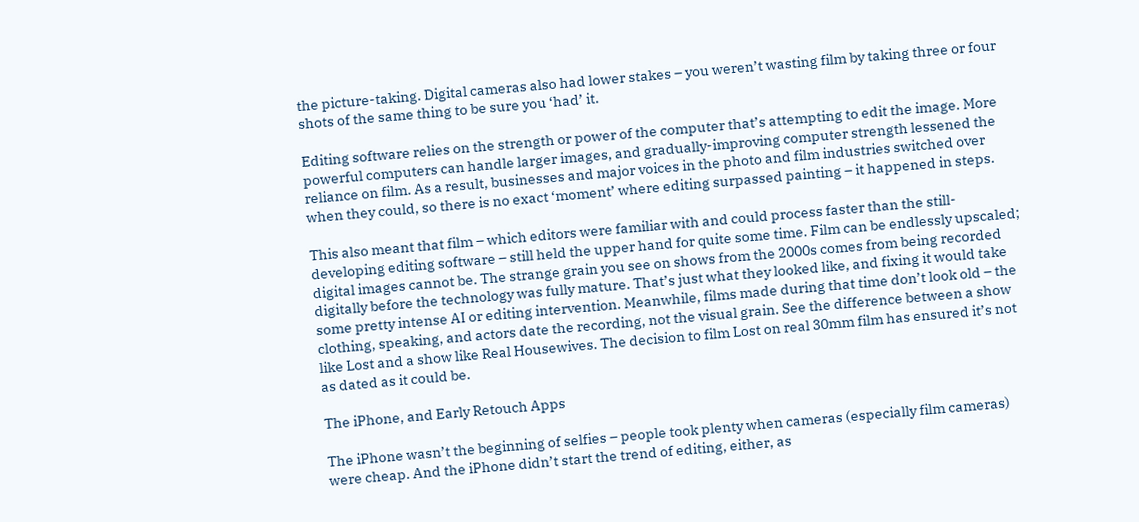the picture-taking. Digital cameras also had lower stakes – you weren’t wasting film by taking three or four shots of the same thing to be sure you ‘had’ it.

Editing software relies on the strength or power of the computer that’s attempting to edit the image. More powerful computers can handle larger images, and gradually-improving computer strength lessened the reliance on film. As a result, businesses and major voices in the photo and film industries switched over when they could, so there is no exact ‘moment’ where editing surpassed painting – it happened in steps.

This also meant that film – which editors were familiar with and could process faster than the still-developing editing software – still held the upper hand for quite some time. Film can be endlessly upscaled; digital images cannot be. The strange grain you see on shows from the 2000s comes from being recorded digitally before the technology was fully mature. That’s just what they looked like, and fixing it would take some pretty intense AI or editing intervention. Meanwhile, films made during that time don’t look old – the clothing, speaking, and actors date the recording, not the visual grain. See the difference between a show like Lost and a show like Real Housewives. The decision to film Lost on real 30mm film has ensured it’s not as dated as it could be.

The iPhone, and Early Retouch Apps

The iPhone wasn’t the beginning of selfies – people took plenty when cameras (especially film cameras) were cheap. And the iPhone didn’t start the trend of editing, either, as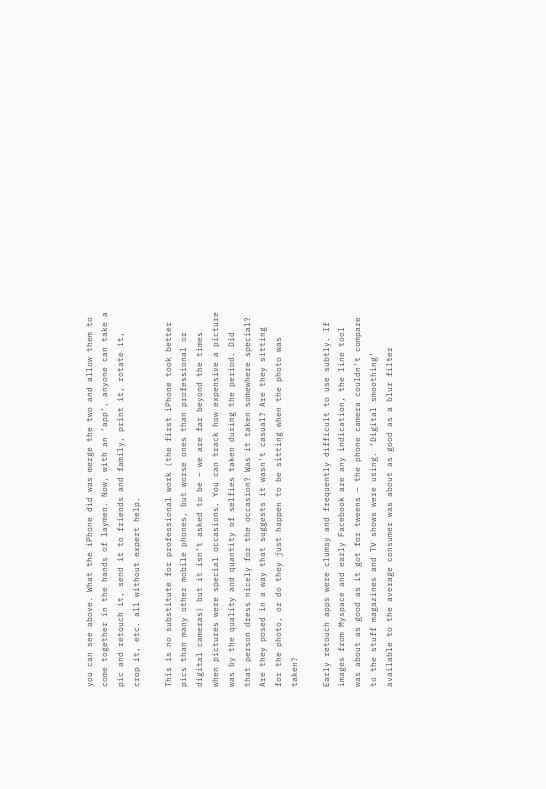you can see above. What the iPhone did was merge the two and allow them to come together in the hands of laymen. Now, with an ‘app’, anyone can take a pic and retouch it, send it to friends and family, print it, rotate it, crop it, etc. all without expert help.

This is no substitute for professional work (the first iPhone took better pics than many other mobile phones, but worse ones than professional or digital cameras) but it isn’t asked to be – we are far beyond the times when pictures were special occasions. You can track how expensive a picture was by the quality and quantity of selfies taken during the period. Did that person dress nicely for the occasion? Was it taken somewhere special? Are they posed in a way that suggests it wasn’t casual? Are they sitting for the photo, or do they just happen to be sitting when the photo was taken?

Early retouch apps were clumsy and frequently difficult to use subtly. If images from Myspace and early Facebook are any indication, the line tool was about as good as it got for tweens – the phone camera couldn’t compare to the stuff magazines and TV shows were using. ‘Digital smoothing’ available to the average consumer was about as good as a blur filter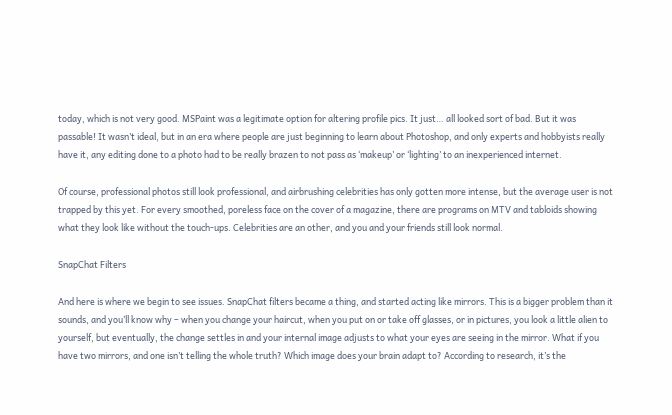today, which is not very good. MSPaint was a legitimate option for altering profile pics. It just… all looked sort of bad. But it was passable! It wasn’t ideal, but in an era where people are just beginning to learn about Photoshop, and only experts and hobbyists really have it, any editing done to a photo had to be really brazen to not pass as ‘makeup’ or ‘lighting’ to an inexperienced internet.

Of course, professional photos still look professional, and airbrushing celebrities has only gotten more intense, but the average user is not trapped by this yet. For every smoothed, poreless face on the cover of a magazine, there are programs on MTV and tabloids showing what they look like without the touch-ups. Celebrities are an other, and you and your friends still look normal.

SnapChat Filters

And here is where we begin to see issues. SnapChat filters became a thing, and started acting like mirrors. This is a bigger problem than it sounds, and you’ll know why – when you change your haircut, when you put on or take off glasses, or in pictures, you look a little alien to yourself, but eventually, the change settles in and your internal image adjusts to what your eyes are seeing in the mirror. What if you have two mirrors, and one isn’t telling the whole truth? Which image does your brain adapt to? According to research, it’s the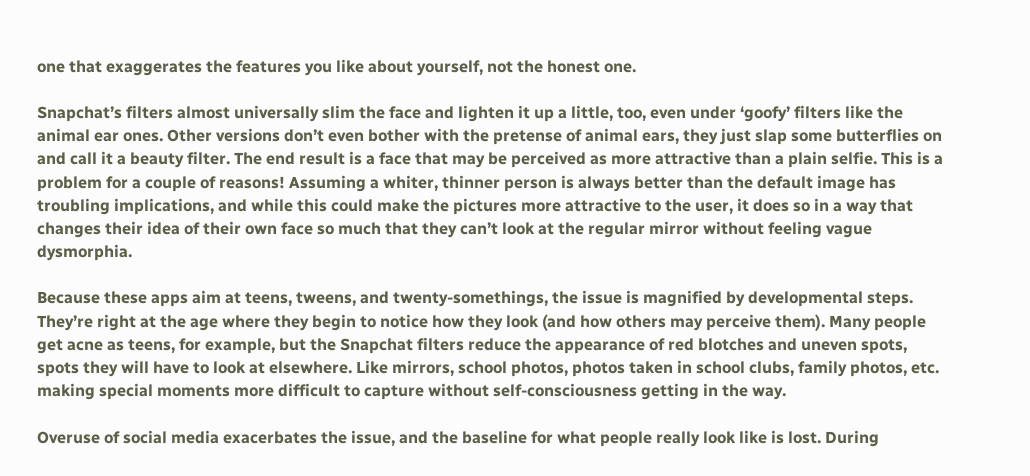one that exaggerates the features you like about yourself, not the honest one.

Snapchat’s filters almost universally slim the face and lighten it up a little, too, even under ‘goofy’ filters like the animal ear ones. Other versions don’t even bother with the pretense of animal ears, they just slap some butterflies on and call it a beauty filter. The end result is a face that may be perceived as more attractive than a plain selfie. This is a problem for a couple of reasons! Assuming a whiter, thinner person is always better than the default image has troubling implications, and while this could make the pictures more attractive to the user, it does so in a way that changes their idea of their own face so much that they can’t look at the regular mirror without feeling vague dysmorphia.

Because these apps aim at teens, tweens, and twenty-somethings, the issue is magnified by developmental steps. They’re right at the age where they begin to notice how they look (and how others may perceive them). Many people get acne as teens, for example, but the Snapchat filters reduce the appearance of red blotches and uneven spots, spots they will have to look at elsewhere. Like mirrors, school photos, photos taken in school clubs, family photos, etc. making special moments more difficult to capture without self-consciousness getting in the way.

Overuse of social media exacerbates the issue, and the baseline for what people really look like is lost. During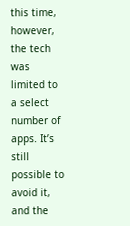this time, however, the tech was limited to a select number of apps. It’s still possible to avoid it, and the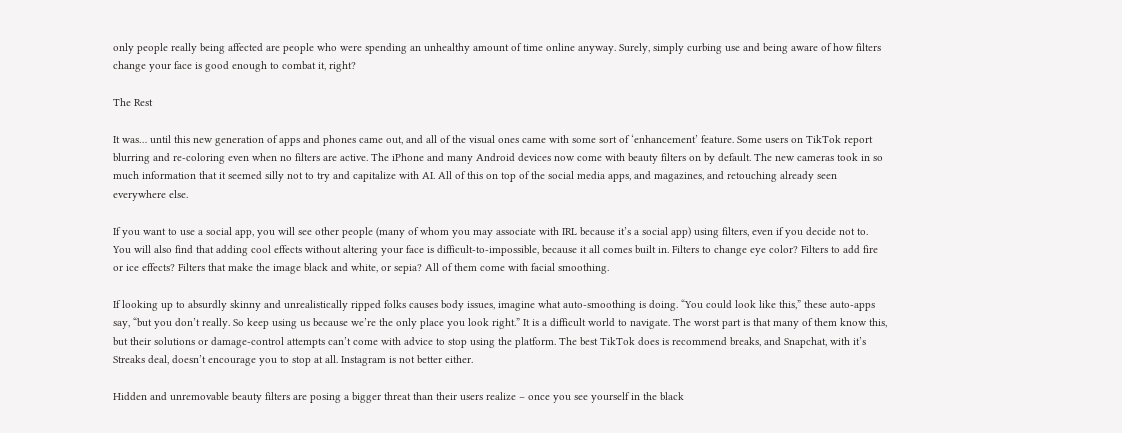only people really being affected are people who were spending an unhealthy amount of time online anyway. Surely, simply curbing use and being aware of how filters change your face is good enough to combat it, right?

The Rest

It was… until this new generation of apps and phones came out, and all of the visual ones came with some sort of ‘enhancement’ feature. Some users on TikTok report blurring and re-coloring even when no filters are active. The iPhone and many Android devices now come with beauty filters on by default. The new cameras took in so much information that it seemed silly not to try and capitalize with AI. All of this on top of the social media apps, and magazines, and retouching already seen everywhere else.

If you want to use a social app, you will see other people (many of whom you may associate with IRL because it’s a social app) using filters, even if you decide not to. You will also find that adding cool effects without altering your face is difficult-to-impossible, because it all comes built in. Filters to change eye color? Filters to add fire or ice effects? Filters that make the image black and white, or sepia? All of them come with facial smoothing.

If looking up to absurdly skinny and unrealistically ripped folks causes body issues, imagine what auto-smoothing is doing. “You could look like this,” these auto-apps say, “but you don’t really. So keep using us because we’re the only place you look right.” It is a difficult world to navigate. The worst part is that many of them know this, but their solutions or damage-control attempts can’t come with advice to stop using the platform. The best TikTok does is recommend breaks, and Snapchat, with it’s Streaks deal, doesn’t encourage you to stop at all. Instagram is not better either.

Hidden and unremovable beauty filters are posing a bigger threat than their users realize – once you see yourself in the black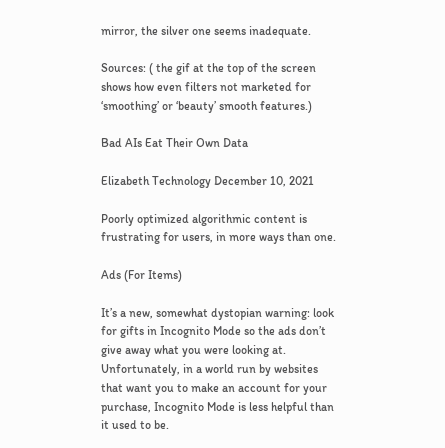mirror, the silver one seems inadequate.

Sources: ( the gif at the top of the screen shows how even filters not marketed for ‘smoothing’ or ‘beauty’ smooth features.)

Bad AIs Eat Their Own Data

Elizabeth Technology December 10, 2021

Poorly optimized algorithmic content is frustrating for users, in more ways than one.

Ads (For Items)

It’s a new, somewhat dystopian warning: look for gifts in Incognito Mode so the ads don’t give away what you were looking at. Unfortunately, in a world run by websites that want you to make an account for your purchase, Incognito Mode is less helpful than it used to be.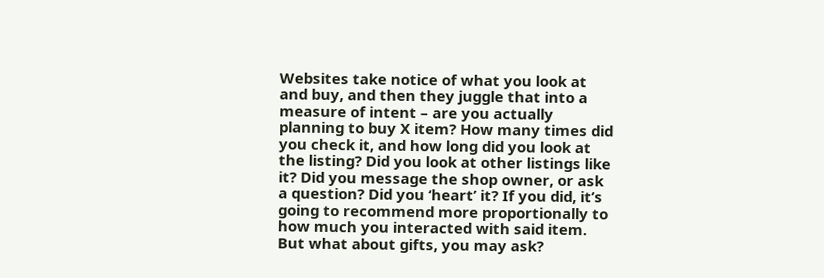Websites take notice of what you look at and buy, and then they juggle that into a measure of intent – are you actually planning to buy X item? How many times did you check it, and how long did you look at the listing? Did you look at other listings like it? Did you message the shop owner, or ask a question? Did you ‘heart’ it? If you did, it’s going to recommend more proportionally to how much you interacted with said item. But what about gifts, you may ask?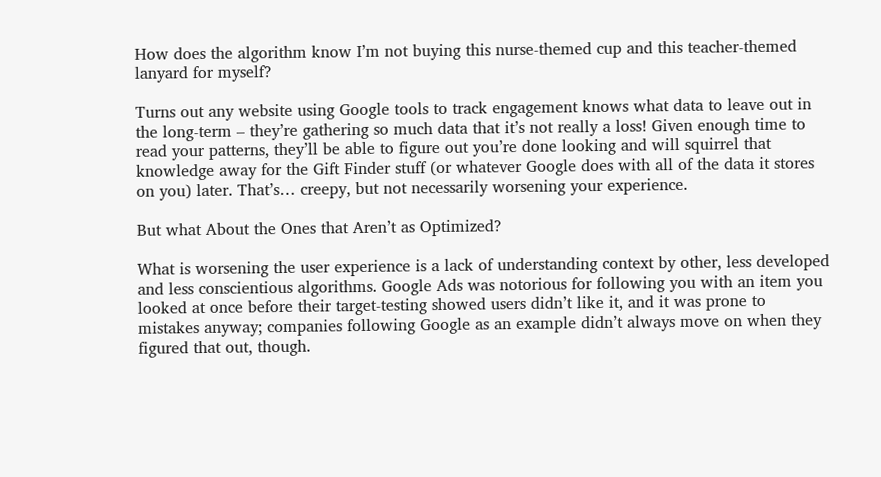How does the algorithm know I’m not buying this nurse-themed cup and this teacher-themed lanyard for myself?

Turns out any website using Google tools to track engagement knows what data to leave out in the long-term – they’re gathering so much data that it’s not really a loss! Given enough time to read your patterns, they’ll be able to figure out you’re done looking and will squirrel that knowledge away for the Gift Finder stuff (or whatever Google does with all of the data it stores on you) later. That’s… creepy, but not necessarily worsening your experience.

But what About the Ones that Aren’t as Optimized?

What is worsening the user experience is a lack of understanding context by other, less developed and less conscientious algorithms. Google Ads was notorious for following you with an item you looked at once before their target-testing showed users didn’t like it, and it was prone to mistakes anyway; companies following Google as an example didn’t always move on when they figured that out, though.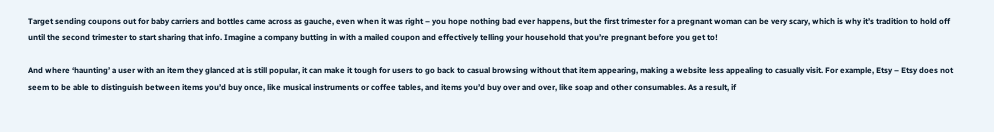Target sending coupons out for baby carriers and bottles came across as gauche, even when it was right – you hope nothing bad ever happens, but the first trimester for a pregnant woman can be very scary, which is why it’s tradition to hold off until the second trimester to start sharing that info. Imagine a company butting in with a mailed coupon and effectively telling your household that you’re pregnant before you get to!

And where ‘haunting’ a user with an item they glanced at is still popular, it can make it tough for users to go back to casual browsing without that item appearing, making a website less appealing to casually visit. For example, Etsy – Etsy does not seem to be able to distinguish between items you’d buy once, like musical instruments or coffee tables, and items you’d buy over and over, like soap and other consumables. As a result, if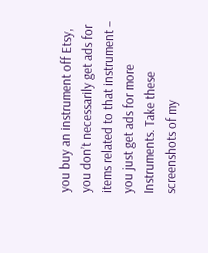you buy an instrument off Etsy, you don’t necessarily get ads for items related to that instrument – you just get ads for more Instruments. Take these screenshots of my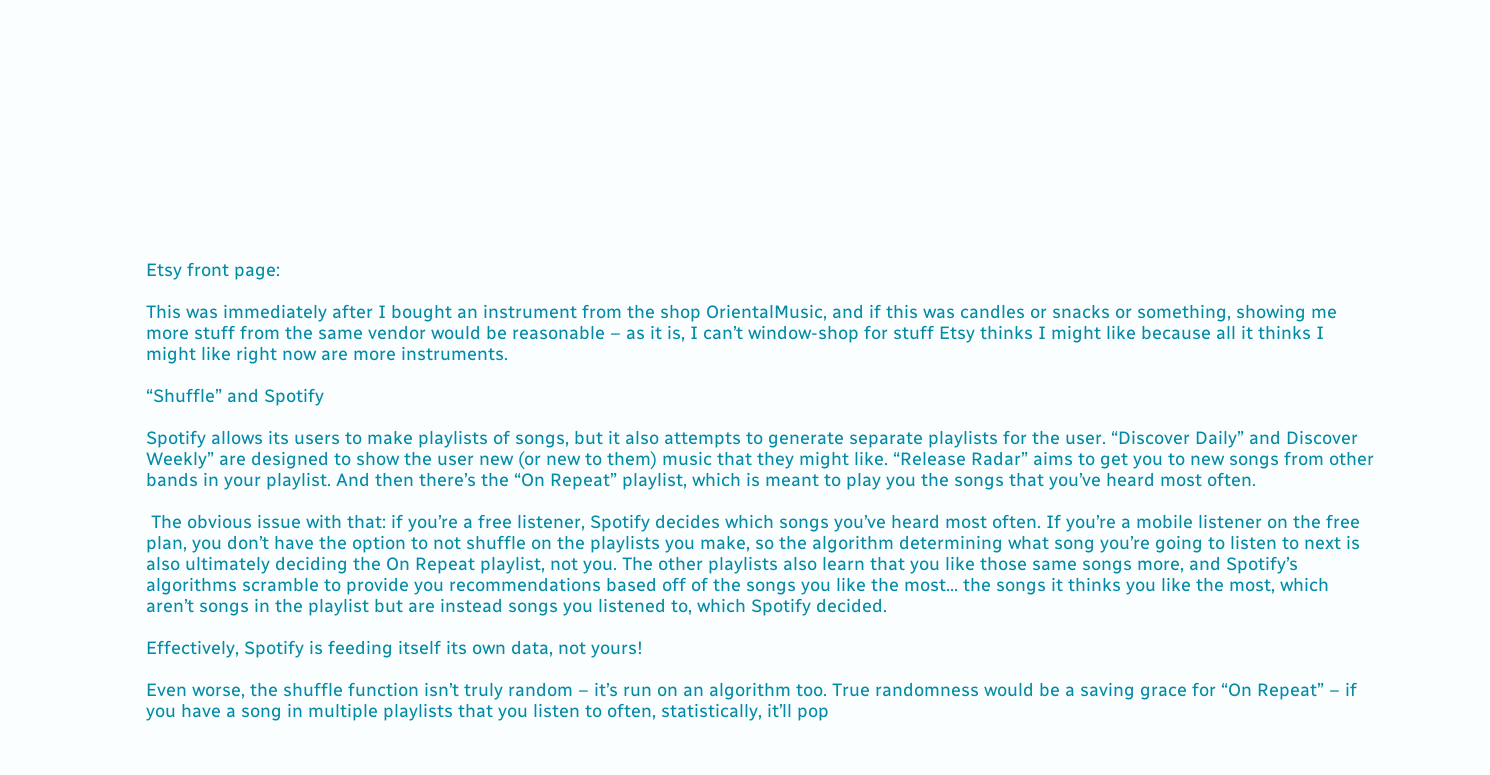Etsy front page:

This was immediately after I bought an instrument from the shop OrientalMusic, and if this was candles or snacks or something, showing me more stuff from the same vendor would be reasonable – as it is, I can’t window-shop for stuff Etsy thinks I might like because all it thinks I might like right now are more instruments.

“Shuffle” and Spotify

Spotify allows its users to make playlists of songs, but it also attempts to generate separate playlists for the user. “Discover Daily” and Discover Weekly” are designed to show the user new (or new to them) music that they might like. “Release Radar” aims to get you to new songs from other bands in your playlist. And then there’s the “On Repeat” playlist, which is meant to play you the songs that you’ve heard most often.

 The obvious issue with that: if you’re a free listener, Spotify decides which songs you’ve heard most often. If you’re a mobile listener on the free plan, you don’t have the option to not shuffle on the playlists you make, so the algorithm determining what song you’re going to listen to next is also ultimately deciding the On Repeat playlist, not you. The other playlists also learn that you like those same songs more, and Spotify’s algorithms scramble to provide you recommendations based off of the songs you like the most… the songs it thinks you like the most, which aren’t songs in the playlist but are instead songs you listened to, which Spotify decided.

Effectively, Spotify is feeding itself its own data, not yours!

Even worse, the shuffle function isn’t truly random – it’s run on an algorithm too. True randomness would be a saving grace for “On Repeat” – if you have a song in multiple playlists that you listen to often, statistically, it’ll pop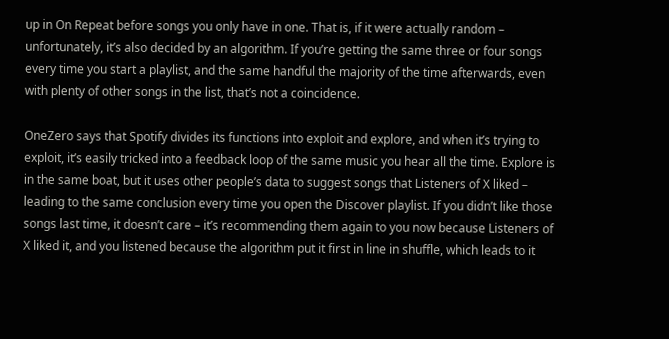up in On Repeat before songs you only have in one. That is, if it were actually random – unfortunately, it’s also decided by an algorithm. If you’re getting the same three or four songs every time you start a playlist, and the same handful the majority of the time afterwards, even with plenty of other songs in the list, that’s not a coincidence.

OneZero says that Spotify divides its functions into exploit and explore, and when it’s trying to exploit, it’s easily tricked into a feedback loop of the same music you hear all the time. Explore is in the same boat, but it uses other people’s data to suggest songs that Listeners of X liked – leading to the same conclusion every time you open the Discover playlist. If you didn’t like those songs last time, it doesn’t care – it’s recommending them again to you now because Listeners of X liked it, and you listened because the algorithm put it first in line in shuffle, which leads to it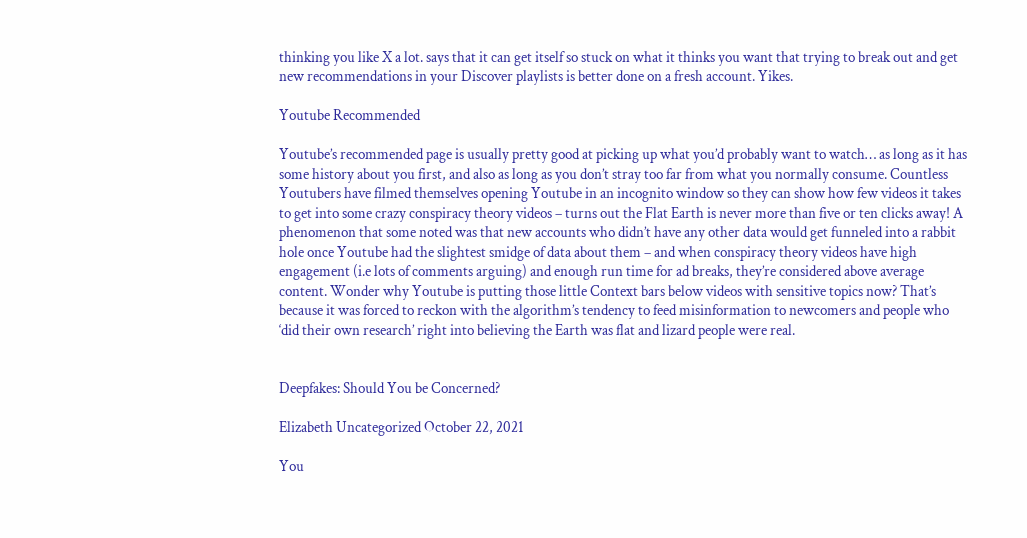thinking you like X a lot. says that it can get itself so stuck on what it thinks you want that trying to break out and get new recommendations in your Discover playlists is better done on a fresh account. Yikes.

Youtube Recommended

Youtube’s recommended page is usually pretty good at picking up what you’d probably want to watch… as long as it has some history about you first, and also as long as you don’t stray too far from what you normally consume. Countless Youtubers have filmed themselves opening Youtube in an incognito window so they can show how few videos it takes to get into some crazy conspiracy theory videos – turns out the Flat Earth is never more than five or ten clicks away! A phenomenon that some noted was that new accounts who didn’t have any other data would get funneled into a rabbit hole once Youtube had the slightest smidge of data about them – and when conspiracy theory videos have high engagement (i.e lots of comments arguing) and enough run time for ad breaks, they’re considered above average content. Wonder why Youtube is putting those little Context bars below videos with sensitive topics now? That’s because it was forced to reckon with the algorithm’s tendency to feed misinformation to newcomers and people who ‘did their own research’ right into believing the Earth was flat and lizard people were real.


Deepfakes: Should You be Concerned?

Elizabeth Uncategorized October 22, 2021

You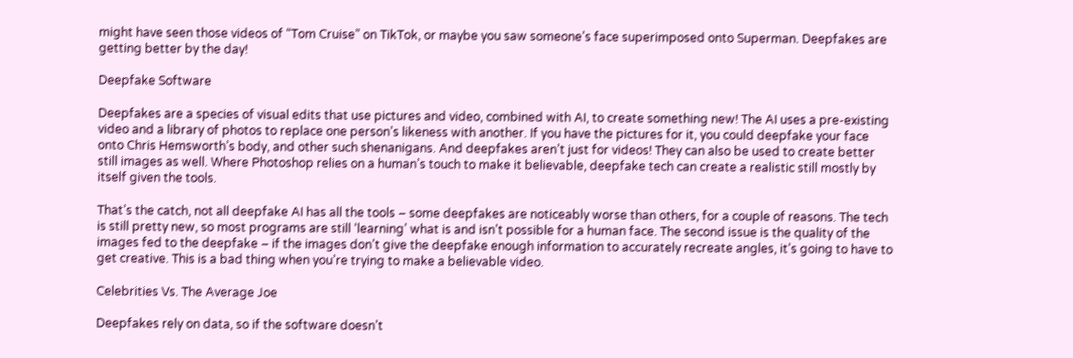might have seen those videos of “Tom Cruise” on TikTok, or maybe you saw someone’s face superimposed onto Superman. Deepfakes are getting better by the day!

Deepfake Software

Deepfakes are a species of visual edits that use pictures and video, combined with AI, to create something new! The AI uses a pre-existing video and a library of photos to replace one person’s likeness with another. If you have the pictures for it, you could deepfake your face onto Chris Hemsworth’s body, and other such shenanigans. And deepfakes aren’t just for videos! They can also be used to create better still images as well. Where Photoshop relies on a human’s touch to make it believable, deepfake tech can create a realistic still mostly by itself given the tools.

That’s the catch, not all deepfake AI has all the tools – some deepfakes are noticeably worse than others, for a couple of reasons. The tech is still pretty new, so most programs are still ‘learning’ what is and isn’t possible for a human face. The second issue is the quality of the images fed to the deepfake – if the images don’t give the deepfake enough information to accurately recreate angles, it’s going to have to get creative. This is a bad thing when you’re trying to make a believable video.

Celebrities Vs. The Average Joe

Deepfakes rely on data, so if the software doesn’t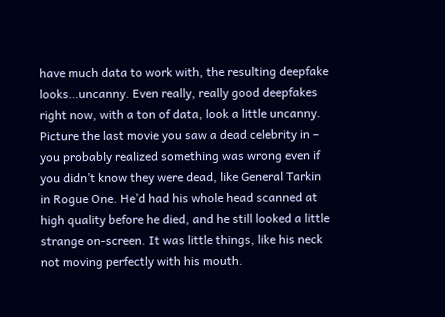have much data to work with, the resulting deepfake looks…uncanny. Even really, really good deepfakes right now, with a ton of data, look a little uncanny. Picture the last movie you saw a dead celebrity in – you probably realized something was wrong even if you didn’t know they were dead, like General Tarkin in Rogue One. He’d had his whole head scanned at high quality before he died, and he still looked a little strange on-screen. It was little things, like his neck not moving perfectly with his mouth.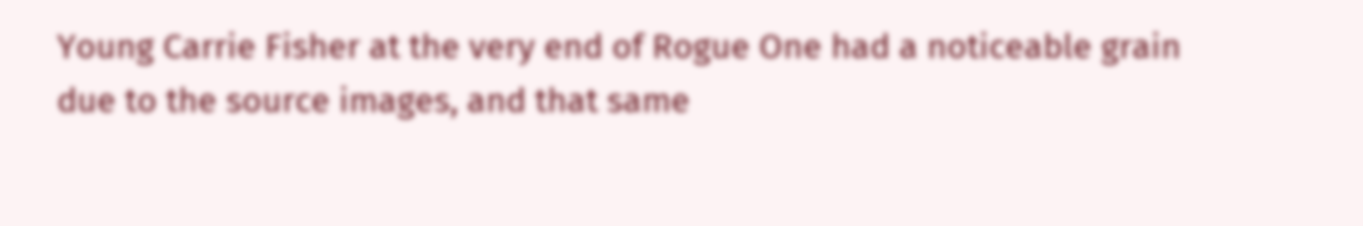Young Carrie Fisher at the very end of Rogue One had a noticeable grain due to the source images, and that same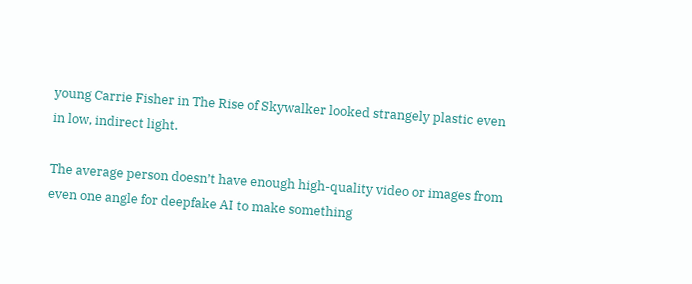young Carrie Fisher in The Rise of Skywalker looked strangely plastic even in low, indirect light.

The average person doesn’t have enough high-quality video or images from even one angle for deepfake AI to make something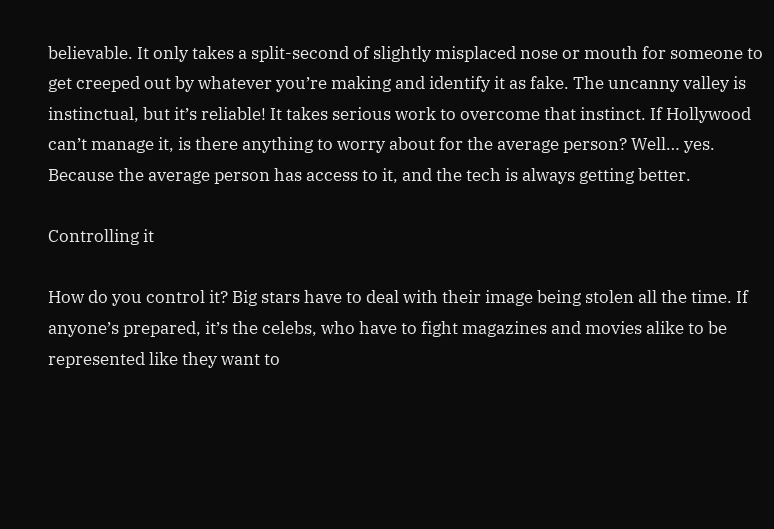believable. It only takes a split-second of slightly misplaced nose or mouth for someone to get creeped out by whatever you’re making and identify it as fake. The uncanny valley is instinctual, but it’s reliable! It takes serious work to overcome that instinct. If Hollywood can’t manage it, is there anything to worry about for the average person? Well… yes. Because the average person has access to it, and the tech is always getting better.

Controlling it

How do you control it? Big stars have to deal with their image being stolen all the time. If anyone’s prepared, it’s the celebs, who have to fight magazines and movies alike to be represented like they want to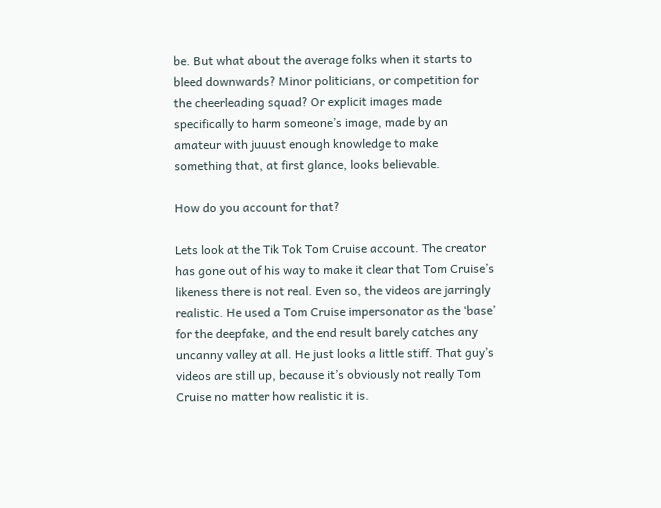be. But what about the average folks when it starts to bleed downwards? Minor politicians, or competition for the cheerleading squad? Or explicit images made specifically to harm someone’s image, made by an amateur with juuust enough knowledge to make something that, at first glance, looks believable.

How do you account for that?

Lets look at the Tik Tok Tom Cruise account. The creator has gone out of his way to make it clear that Tom Cruise’s likeness there is not real. Even so, the videos are jarringly realistic. He used a Tom Cruise impersonator as the ‘base’ for the deepfake, and the end result barely catches any uncanny valley at all. He just looks a little stiff. That guy’s videos are still up, because it’s obviously not really Tom Cruise no matter how realistic it is.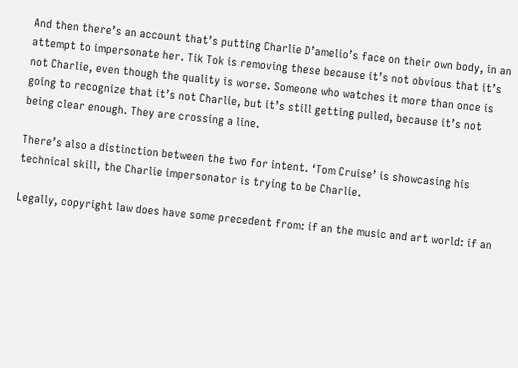And then there’s an account that’s putting Charlie D’amelio’s face on their own body, in an attempt to impersonate her. Tik Tok is removing these because it’s not obvious that it’s not Charlie, even though the quality is worse. Someone who watches it more than once is going to recognize that it’s not Charlie, but it’s still getting pulled, because it’s not being clear enough. They are crossing a line.

There’s also a distinction between the two for intent. ‘Tom Cruise’ is showcasing his technical skill, the Charlie impersonator is trying to be Charlie.

Legally, copyright law does have some precedent from: if an the music and art world: if an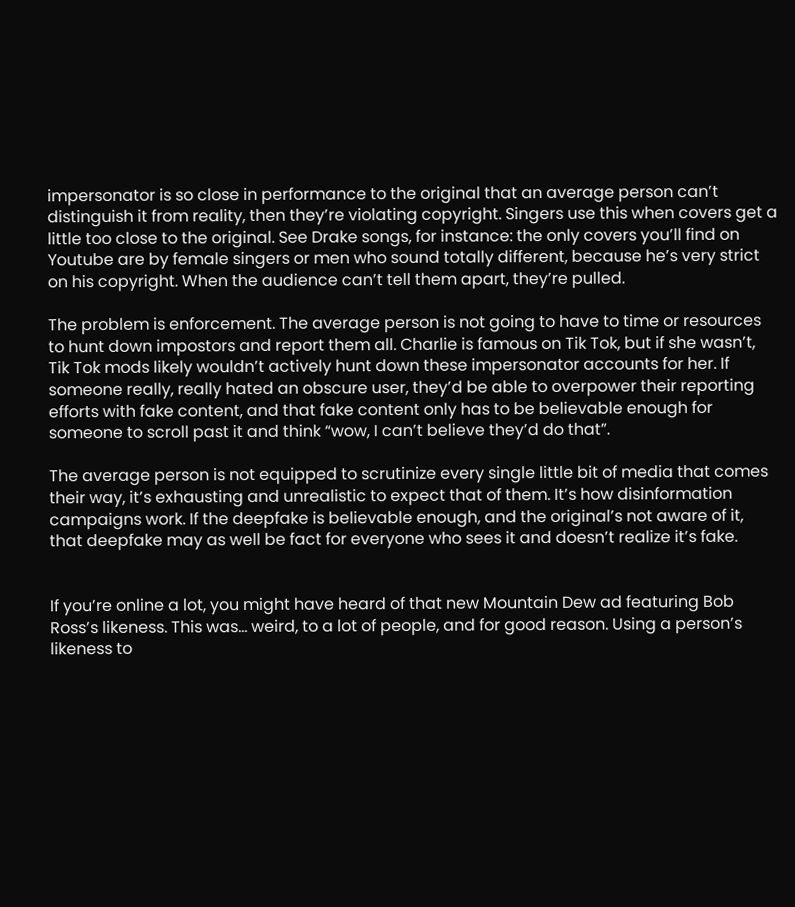impersonator is so close in performance to the original that an average person can’t distinguish it from reality, then they’re violating copyright. Singers use this when covers get a little too close to the original. See Drake songs, for instance: the only covers you’ll find on Youtube are by female singers or men who sound totally different, because he’s very strict on his copyright. When the audience can’t tell them apart, they’re pulled.

The problem is enforcement. The average person is not going to have to time or resources to hunt down impostors and report them all. Charlie is famous on Tik Tok, but if she wasn’t, Tik Tok mods likely wouldn’t actively hunt down these impersonator accounts for her. If someone really, really hated an obscure user, they’d be able to overpower their reporting efforts with fake content, and that fake content only has to be believable enough for someone to scroll past it and think “wow, I can’t believe they’d do that”.

The average person is not equipped to scrutinize every single little bit of media that comes their way, it’s exhausting and unrealistic to expect that of them. It’s how disinformation campaigns work. If the deepfake is believable enough, and the original’s not aware of it, that deepfake may as well be fact for everyone who sees it and doesn’t realize it’s fake.


If you’re online a lot, you might have heard of that new Mountain Dew ad featuring Bob Ross’s likeness. This was… weird, to a lot of people, and for good reason. Using a person’s likeness to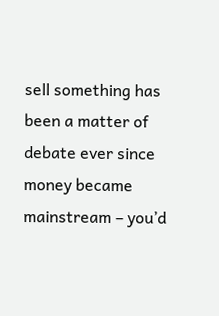sell something has been a matter of debate ever since money became mainstream – you’d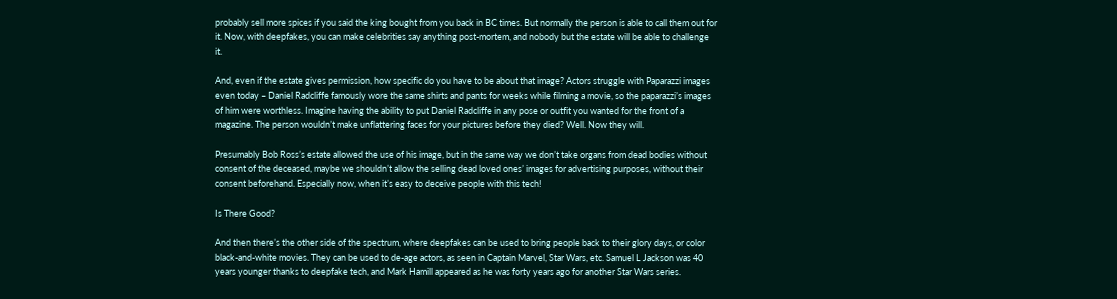probably sell more spices if you said the king bought from you back in BC times. But normally the person is able to call them out for it. Now, with deepfakes, you can make celebrities say anything post-mortem, and nobody but the estate will be able to challenge it.

And, even if the estate gives permission, how specific do you have to be about that image? Actors struggle with Paparazzi images even today – Daniel Radcliffe famously wore the same shirts and pants for weeks while filming a movie, so the paparazzi’s images of him were worthless. Imagine having the ability to put Daniel Radcliffe in any pose or outfit you wanted for the front of a magazine. The person wouldn’t make unflattering faces for your pictures before they died? Well. Now they will.

Presumably Bob Ross’s estate allowed the use of his image, but in the same way we don’t take organs from dead bodies without consent of the deceased, maybe we shouldn’t allow the selling dead loved ones’ images for advertising purposes, without their consent beforehand. Especially now, when it’s easy to deceive people with this tech!

Is There Good?

And then there’s the other side of the spectrum, where deepfakes can be used to bring people back to their glory days, or color black-and-white movies. They can be used to de-age actors, as seen in Captain Marvel, Star Wars, etc. Samuel L Jackson was 40 years younger thanks to deepfake tech, and Mark Hamill appeared as he was forty years ago for another Star Wars series.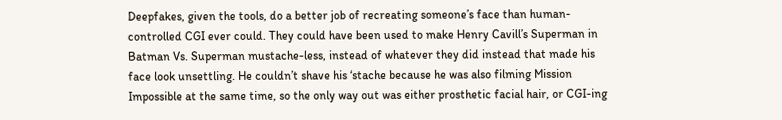Deepfakes, given the tools, do a better job of recreating someone’s face than human-controlled CGI ever could. They could have been used to make Henry Cavill’s Superman in Batman Vs. Superman mustache-less, instead of whatever they did instead that made his face look unsettling. He couldn’t shave his ‘stache because he was also filming Mission Impossible at the same time, so the only way out was either prosthetic facial hair, or CGI-ing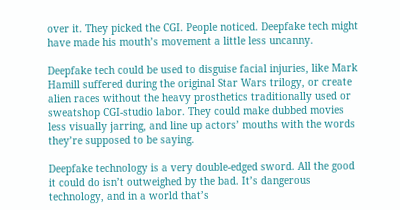over it. They picked the CGI. People noticed. Deepfake tech might have made his mouth’s movement a little less uncanny.

Deepfake tech could be used to disguise facial injuries, like Mark Hamill suffered during the original Star Wars trilogy, or create alien races without the heavy prosthetics traditionally used or sweatshop CGI-studio labor. They could make dubbed movies less visually jarring, and line up actors’ mouths with the words they’re supposed to be saying.

Deepfake technology is a very double-edged sword. All the good it could do isn’t outweighed by the bad. It’s dangerous technology, and in a world that’s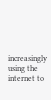increasingly using the internet to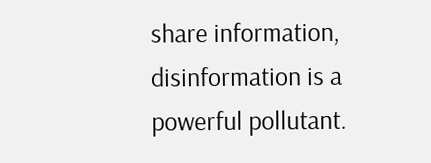share information, disinformation is a powerful pollutant.